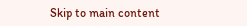Skip to main content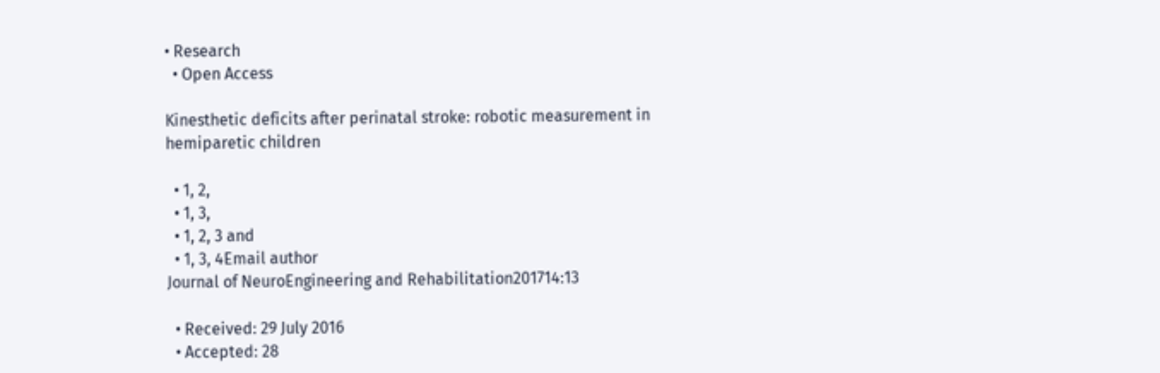• Research
  • Open Access

Kinesthetic deficits after perinatal stroke: robotic measurement in hemiparetic children

  • 1, 2,
  • 1, 3,
  • 1, 2, 3 and
  • 1, 3, 4Email author
Journal of NeuroEngineering and Rehabilitation201714:13

  • Received: 29 July 2016
  • Accepted: 28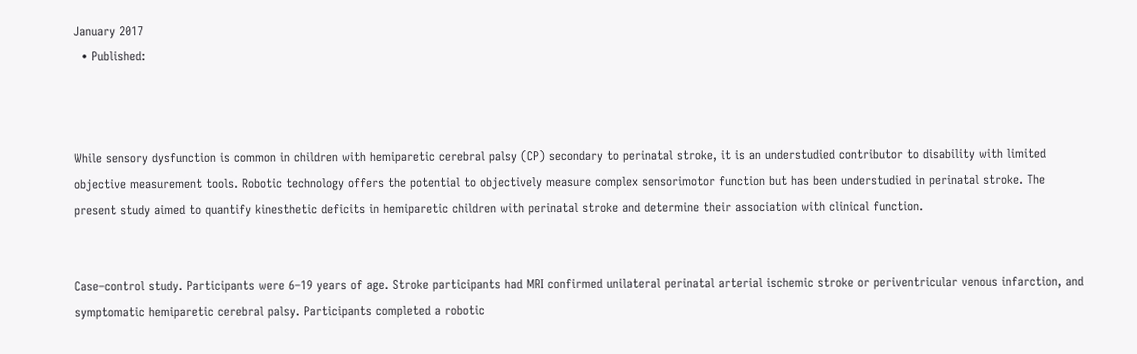January 2017
  • Published:



While sensory dysfunction is common in children with hemiparetic cerebral palsy (CP) secondary to perinatal stroke, it is an understudied contributor to disability with limited objective measurement tools. Robotic technology offers the potential to objectively measure complex sensorimotor function but has been understudied in perinatal stroke. The present study aimed to quantify kinesthetic deficits in hemiparetic children with perinatal stroke and determine their association with clinical function.


Case–control study. Participants were 6–19 years of age. Stroke participants had MRI confirmed unilateral perinatal arterial ischemic stroke or periventricular venous infarction, and symptomatic hemiparetic cerebral palsy. Participants completed a robotic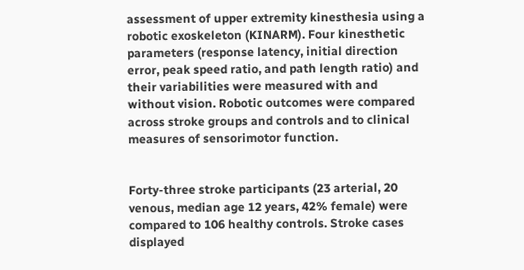assessment of upper extremity kinesthesia using a robotic exoskeleton (KINARM). Four kinesthetic parameters (response latency, initial direction error, peak speed ratio, and path length ratio) and their variabilities were measured with and without vision. Robotic outcomes were compared across stroke groups and controls and to clinical measures of sensorimotor function.


Forty-three stroke participants (23 arterial, 20 venous, median age 12 years, 42% female) were compared to 106 healthy controls. Stroke cases displayed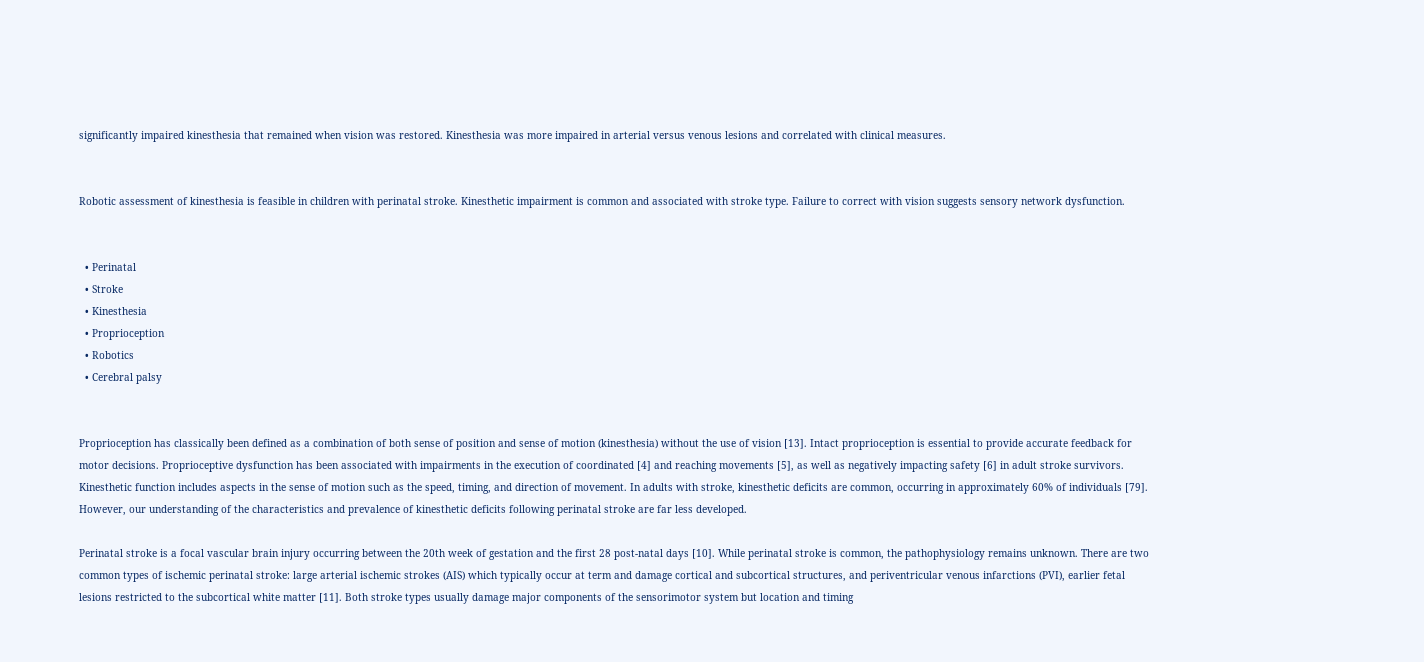significantly impaired kinesthesia that remained when vision was restored. Kinesthesia was more impaired in arterial versus venous lesions and correlated with clinical measures.


Robotic assessment of kinesthesia is feasible in children with perinatal stroke. Kinesthetic impairment is common and associated with stroke type. Failure to correct with vision suggests sensory network dysfunction.


  • Perinatal
  • Stroke
  • Kinesthesia
  • Proprioception
  • Robotics
  • Cerebral palsy


Proprioception has classically been defined as a combination of both sense of position and sense of motion (kinesthesia) without the use of vision [13]. Intact proprioception is essential to provide accurate feedback for motor decisions. Proprioceptive dysfunction has been associated with impairments in the execution of coordinated [4] and reaching movements [5], as well as negatively impacting safety [6] in adult stroke survivors. Kinesthetic function includes aspects in the sense of motion such as the speed, timing, and direction of movement. In adults with stroke, kinesthetic deficits are common, occurring in approximately 60% of individuals [79]. However, our understanding of the characteristics and prevalence of kinesthetic deficits following perinatal stroke are far less developed.

Perinatal stroke is a focal vascular brain injury occurring between the 20th week of gestation and the first 28 post-natal days [10]. While perinatal stroke is common, the pathophysiology remains unknown. There are two common types of ischemic perinatal stroke: large arterial ischemic strokes (AIS) which typically occur at term and damage cortical and subcortical structures, and periventricular venous infarctions (PVI), earlier fetal lesions restricted to the subcortical white matter [11]. Both stroke types usually damage major components of the sensorimotor system but location and timing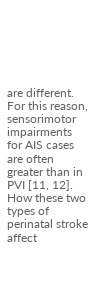are different. For this reason, sensorimotor impairments for AIS cases are often greater than in PVI [11, 12]. How these two types of perinatal stroke affect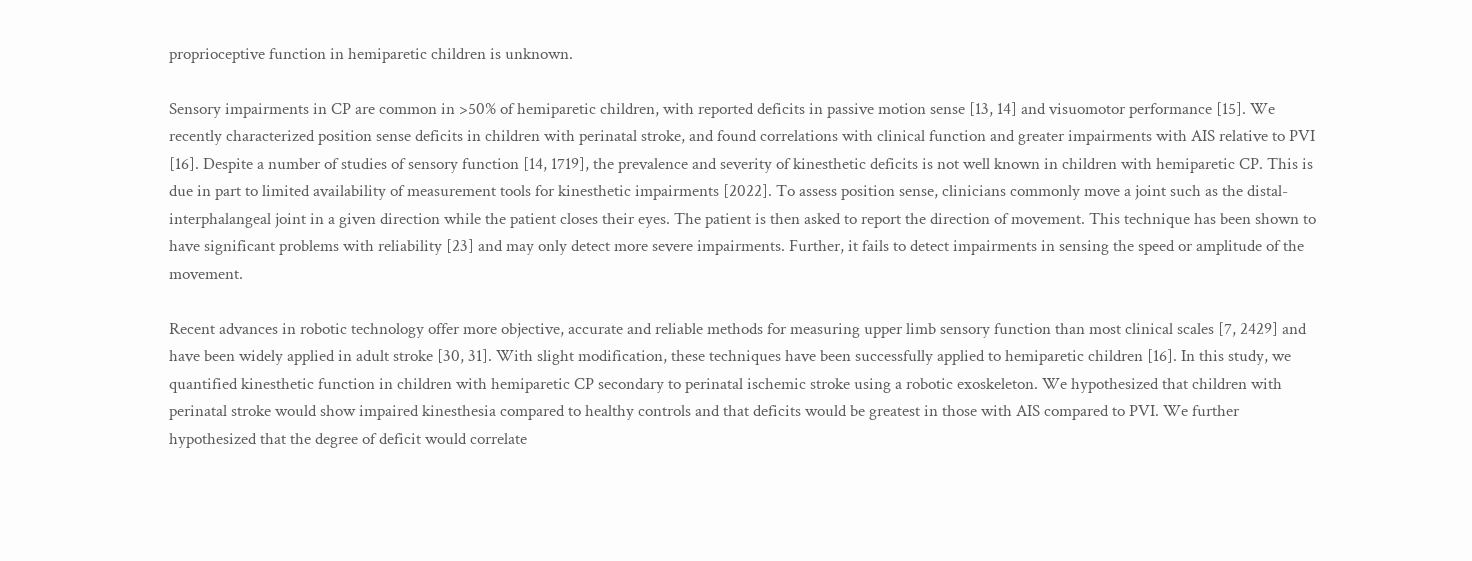proprioceptive function in hemiparetic children is unknown.

Sensory impairments in CP are common in >50% of hemiparetic children, with reported deficits in passive motion sense [13, 14] and visuomotor performance [15]. We recently characterized position sense deficits in children with perinatal stroke, and found correlations with clinical function and greater impairments with AIS relative to PVI [16]. Despite a number of studies of sensory function [14, 1719], the prevalence and severity of kinesthetic deficits is not well known in children with hemiparetic CP. This is due in part to limited availability of measurement tools for kinesthetic impairments [2022]. To assess position sense, clinicians commonly move a joint such as the distal-interphalangeal joint in a given direction while the patient closes their eyes. The patient is then asked to report the direction of movement. This technique has been shown to have significant problems with reliability [23] and may only detect more severe impairments. Further, it fails to detect impairments in sensing the speed or amplitude of the movement.

Recent advances in robotic technology offer more objective, accurate and reliable methods for measuring upper limb sensory function than most clinical scales [7, 2429] and have been widely applied in adult stroke [30, 31]. With slight modification, these techniques have been successfully applied to hemiparetic children [16]. In this study, we quantified kinesthetic function in children with hemiparetic CP secondary to perinatal ischemic stroke using a robotic exoskeleton. We hypothesized that children with perinatal stroke would show impaired kinesthesia compared to healthy controls and that deficits would be greatest in those with AIS compared to PVI. We further hypothesized that the degree of deficit would correlate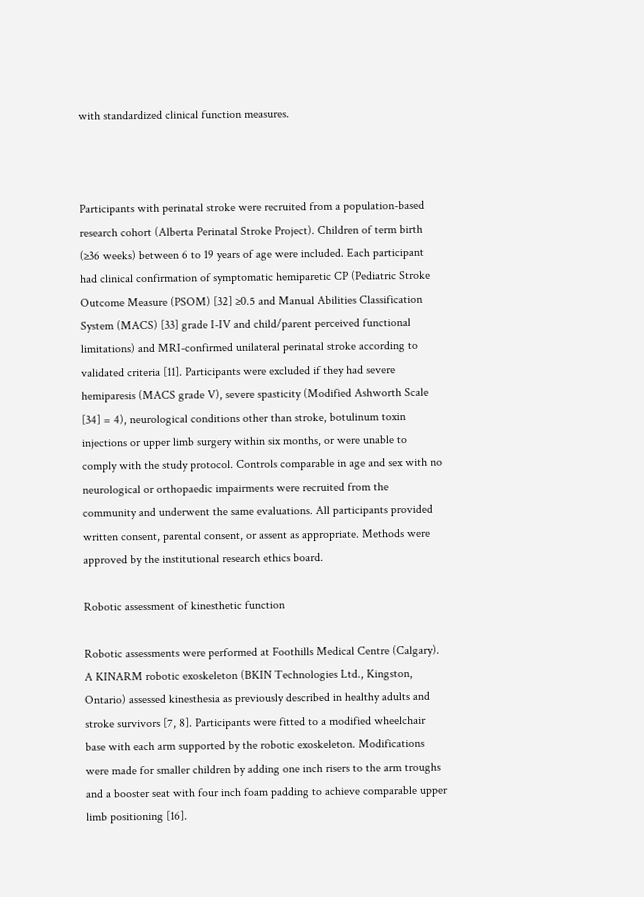with standardized clinical function measures.



Participants with perinatal stroke were recruited from a population-based research cohort (Alberta Perinatal Stroke Project). Children of term birth (≥36 weeks) between 6 to 19 years of age were included. Each participant had clinical confirmation of symptomatic hemiparetic CP (Pediatric Stroke Outcome Measure (PSOM) [32] ≥0.5 and Manual Abilities Classification System (MACS) [33] grade I-IV and child/parent perceived functional limitations) and MRI-confirmed unilateral perinatal stroke according to validated criteria [11]. Participants were excluded if they had severe hemiparesis (MACS grade V), severe spasticity (Modified Ashworth Scale [34] = 4), neurological conditions other than stroke, botulinum toxin injections or upper limb surgery within six months, or were unable to comply with the study protocol. Controls comparable in age and sex with no neurological or orthopaedic impairments were recruited from the community and underwent the same evaluations. All participants provided written consent, parental consent, or assent as appropriate. Methods were approved by the institutional research ethics board.

Robotic assessment of kinesthetic function

Robotic assessments were performed at Foothills Medical Centre (Calgary). A KINARM robotic exoskeleton (BKIN Technologies Ltd., Kingston, Ontario) assessed kinesthesia as previously described in healthy adults and stroke survivors [7, 8]. Participants were fitted to a modified wheelchair base with each arm supported by the robotic exoskeleton. Modifications were made for smaller children by adding one inch risers to the arm troughs and a booster seat with four inch foam padding to achieve comparable upper limb positioning [16].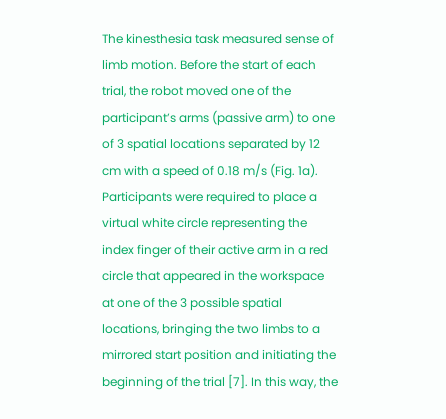The kinesthesia task measured sense of limb motion. Before the start of each trial, the robot moved one of the participant’s arms (passive arm) to one of 3 spatial locations separated by 12 cm with a speed of 0.18 m/s (Fig. 1a). Participants were required to place a virtual white circle representing the index finger of their active arm in a red circle that appeared in the workspace at one of the 3 possible spatial locations, bringing the two limbs to a mirrored start position and initiating the beginning of the trial [7]. In this way, the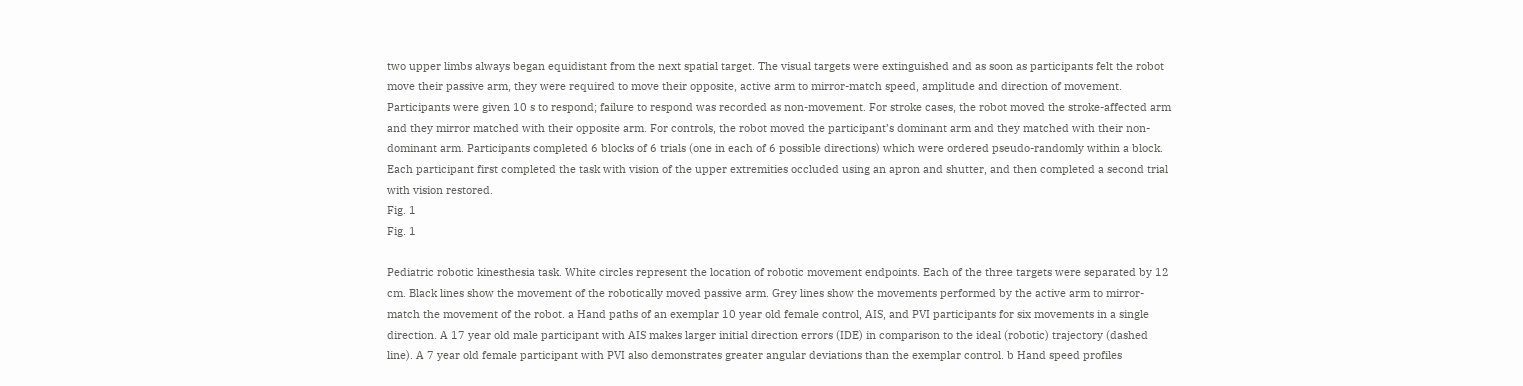two upper limbs always began equidistant from the next spatial target. The visual targets were extinguished and as soon as participants felt the robot move their passive arm, they were required to move their opposite, active arm to mirror-match speed, amplitude and direction of movement. Participants were given 10 s to respond; failure to respond was recorded as non-movement. For stroke cases, the robot moved the stroke-affected arm and they mirror matched with their opposite arm. For controls, the robot moved the participant’s dominant arm and they matched with their non-dominant arm. Participants completed 6 blocks of 6 trials (one in each of 6 possible directions) which were ordered pseudo-randomly within a block. Each participant first completed the task with vision of the upper extremities occluded using an apron and shutter, and then completed a second trial with vision restored.
Fig. 1
Fig. 1

Pediatric robotic kinesthesia task. White circles represent the location of robotic movement endpoints. Each of the three targets were separated by 12 cm. Black lines show the movement of the robotically moved passive arm. Grey lines show the movements performed by the active arm to mirror-match the movement of the robot. a Hand paths of an exemplar 10 year old female control, AIS, and PVI participants for six movements in a single direction. A 17 year old male participant with AIS makes larger initial direction errors (IDE) in comparison to the ideal (robotic) trajectory (dashed line). A 7 year old female participant with PVI also demonstrates greater angular deviations than the exemplar control. b Hand speed profiles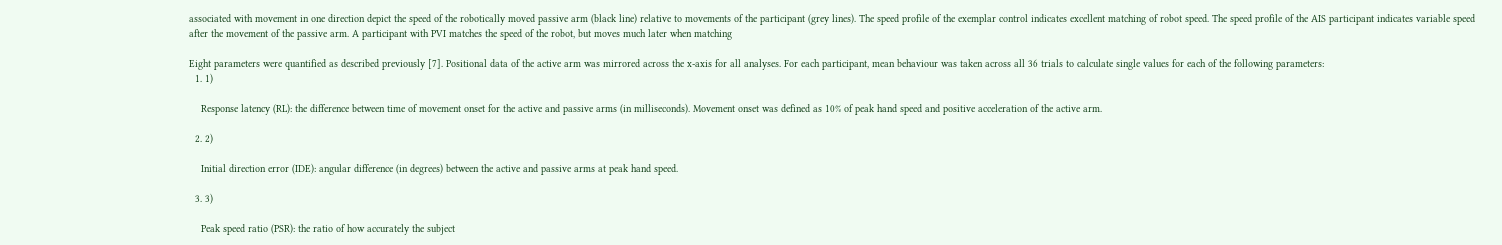associated with movement in one direction depict the speed of the robotically moved passive arm (black line) relative to movements of the participant (grey lines). The speed profile of the exemplar control indicates excellent matching of robot speed. The speed profile of the AIS participant indicates variable speed after the movement of the passive arm. A participant with PVI matches the speed of the robot, but moves much later when matching

Eight parameters were quantified as described previously [7]. Positional data of the active arm was mirrored across the x-axis for all analyses. For each participant, mean behaviour was taken across all 36 trials to calculate single values for each of the following parameters:
  1. 1)

    Response latency (RL): the difference between time of movement onset for the active and passive arms (in milliseconds). Movement onset was defined as 10% of peak hand speed and positive acceleration of the active arm.

  2. 2)

    Initial direction error (IDE): angular difference (in degrees) between the active and passive arms at peak hand speed.

  3. 3)

    Peak speed ratio (PSR): the ratio of how accurately the subject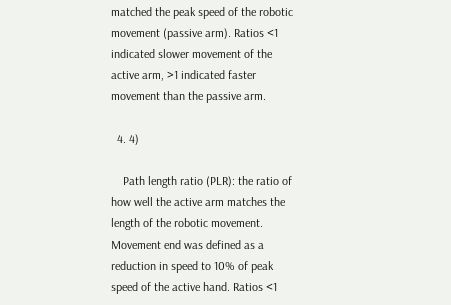matched the peak speed of the robotic movement (passive arm). Ratios <1 indicated slower movement of the active arm, >1 indicated faster movement than the passive arm.

  4. 4)

    Path length ratio (PLR): the ratio of how well the active arm matches the length of the robotic movement. Movement end was defined as a reduction in speed to 10% of peak speed of the active hand. Ratios <1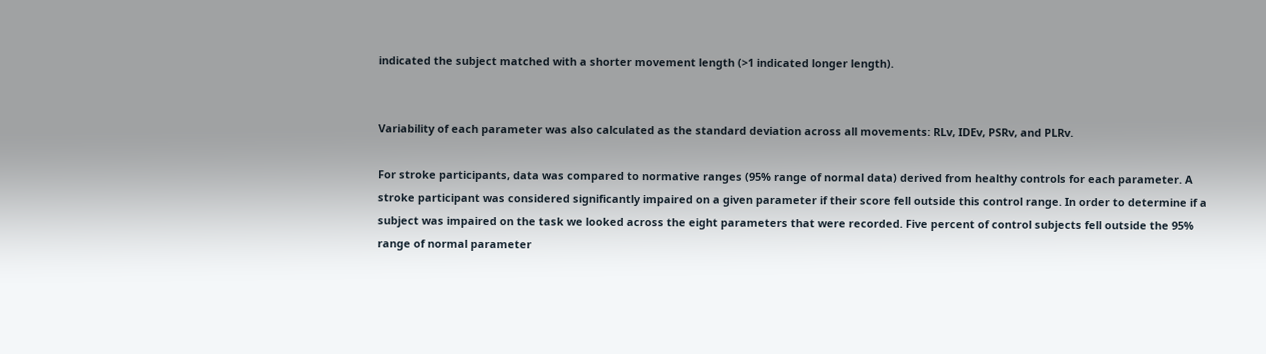indicated the subject matched with a shorter movement length (>1 indicated longer length).


Variability of each parameter was also calculated as the standard deviation across all movements: RLv, IDEv, PSRv, and PLRv.

For stroke participants, data was compared to normative ranges (95% range of normal data) derived from healthy controls for each parameter. A stroke participant was considered significantly impaired on a given parameter if their score fell outside this control range. In order to determine if a subject was impaired on the task we looked across the eight parameters that were recorded. Five percent of control subjects fell outside the 95% range of normal parameter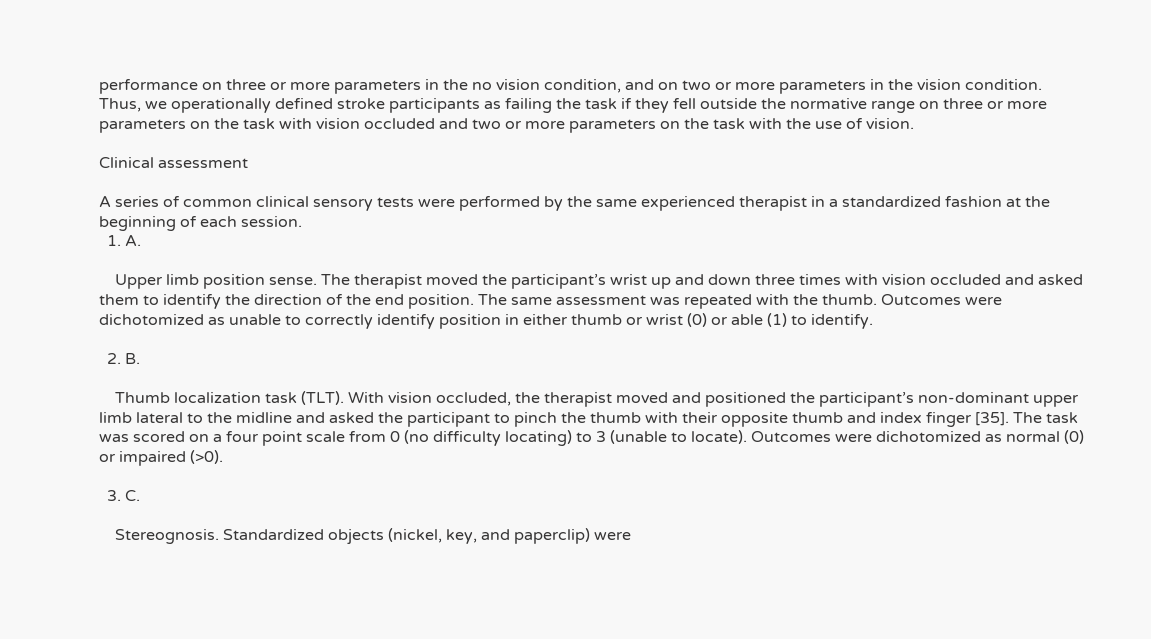performance on three or more parameters in the no vision condition, and on two or more parameters in the vision condition. Thus, we operationally defined stroke participants as failing the task if they fell outside the normative range on three or more parameters on the task with vision occluded and two or more parameters on the task with the use of vision.

Clinical assessment

A series of common clinical sensory tests were performed by the same experienced therapist in a standardized fashion at the beginning of each session.
  1. A.

    Upper limb position sense. The therapist moved the participant’s wrist up and down three times with vision occluded and asked them to identify the direction of the end position. The same assessment was repeated with the thumb. Outcomes were dichotomized as unable to correctly identify position in either thumb or wrist (0) or able (1) to identify.

  2. B.

    Thumb localization task (TLT). With vision occluded, the therapist moved and positioned the participant’s non-dominant upper limb lateral to the midline and asked the participant to pinch the thumb with their opposite thumb and index finger [35]. The task was scored on a four point scale from 0 (no difficulty locating) to 3 (unable to locate). Outcomes were dichotomized as normal (0) or impaired (>0).

  3. C.

    Stereognosis. Standardized objects (nickel, key, and paperclip) were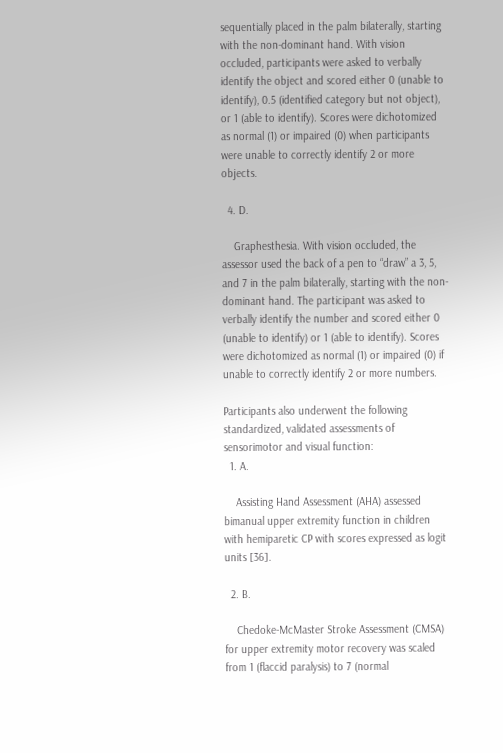sequentially placed in the palm bilaterally, starting with the non-dominant hand. With vision occluded, participants were asked to verbally identify the object and scored either 0 (unable to identify), 0.5 (identified category but not object), or 1 (able to identify). Scores were dichotomized as normal (1) or impaired (0) when participants were unable to correctly identify 2 or more objects.

  4. D.

    Graphesthesia. With vision occluded, the assessor used the back of a pen to “draw” a 3, 5, and 7 in the palm bilaterally, starting with the non-dominant hand. The participant was asked to verbally identify the number and scored either 0 (unable to identify) or 1 (able to identify). Scores were dichotomized as normal (1) or impaired (0) if unable to correctly identify 2 or more numbers.

Participants also underwent the following standardized, validated assessments of sensorimotor and visual function:
  1. A.

    Assisting Hand Assessment (AHA) assessed bimanual upper extremity function in children with hemiparetic CP with scores expressed as logit units [36].

  2. B.

    Chedoke-McMaster Stroke Assessment (CMSA) for upper extremity motor recovery was scaled from 1 (flaccid paralysis) to 7 (normal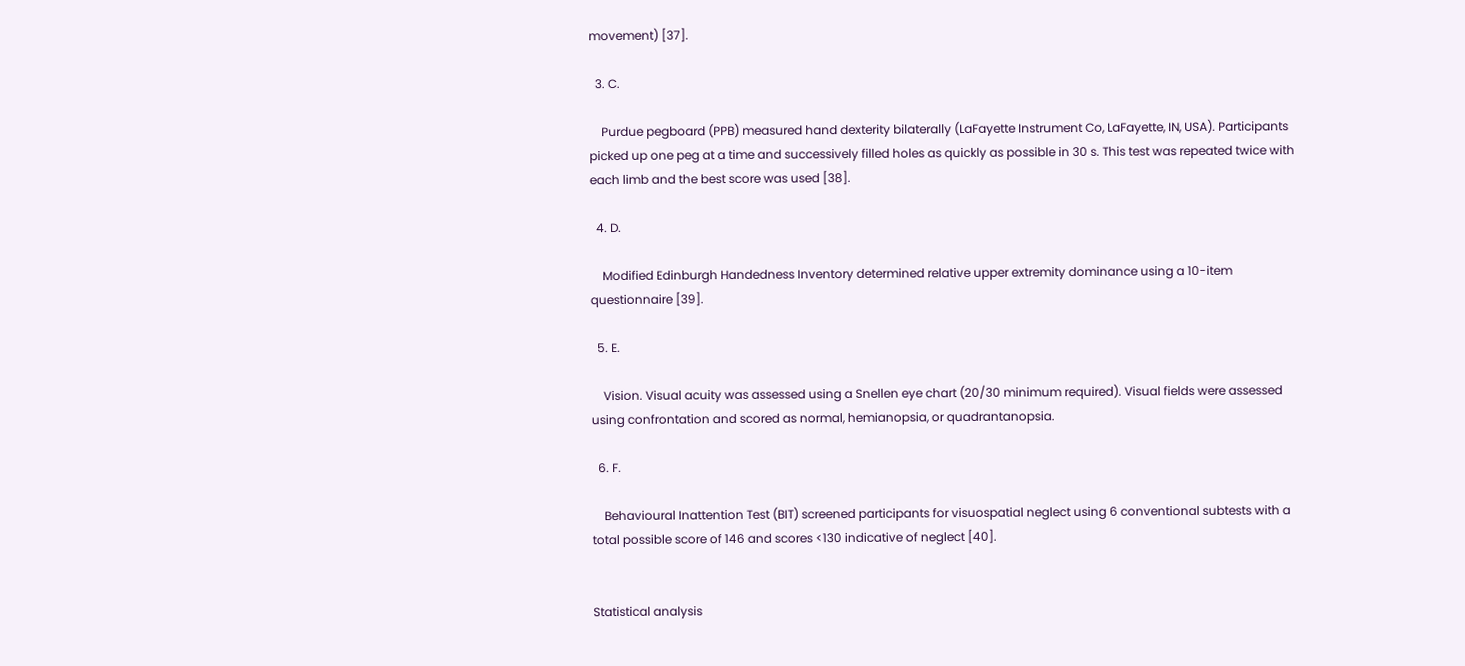movement) [37].

  3. C.

    Purdue pegboard (PPB) measured hand dexterity bilaterally (LaFayette Instrument Co, LaFayette, IN, USA). Participants picked up one peg at a time and successively filled holes as quickly as possible in 30 s. This test was repeated twice with each limb and the best score was used [38].

  4. D.

    Modified Edinburgh Handedness Inventory determined relative upper extremity dominance using a 10-item questionnaire [39].

  5. E.

    Vision. Visual acuity was assessed using a Snellen eye chart (20/30 minimum required). Visual fields were assessed using confrontation and scored as normal, hemianopsia, or quadrantanopsia.

  6. F.

    Behavioural Inattention Test (BIT) screened participants for visuospatial neglect using 6 conventional subtests with a total possible score of 146 and scores <130 indicative of neglect [40].


Statistical analysis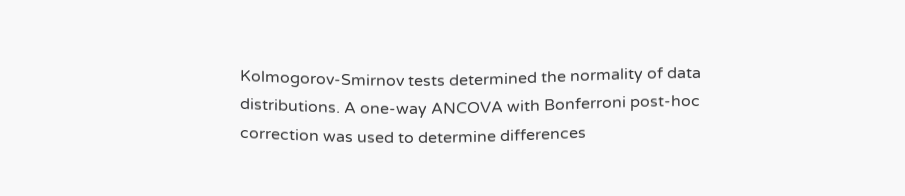Kolmogorov-Smirnov tests determined the normality of data distributions. A one-way ANCOVA with Bonferroni post-hoc correction was used to determine differences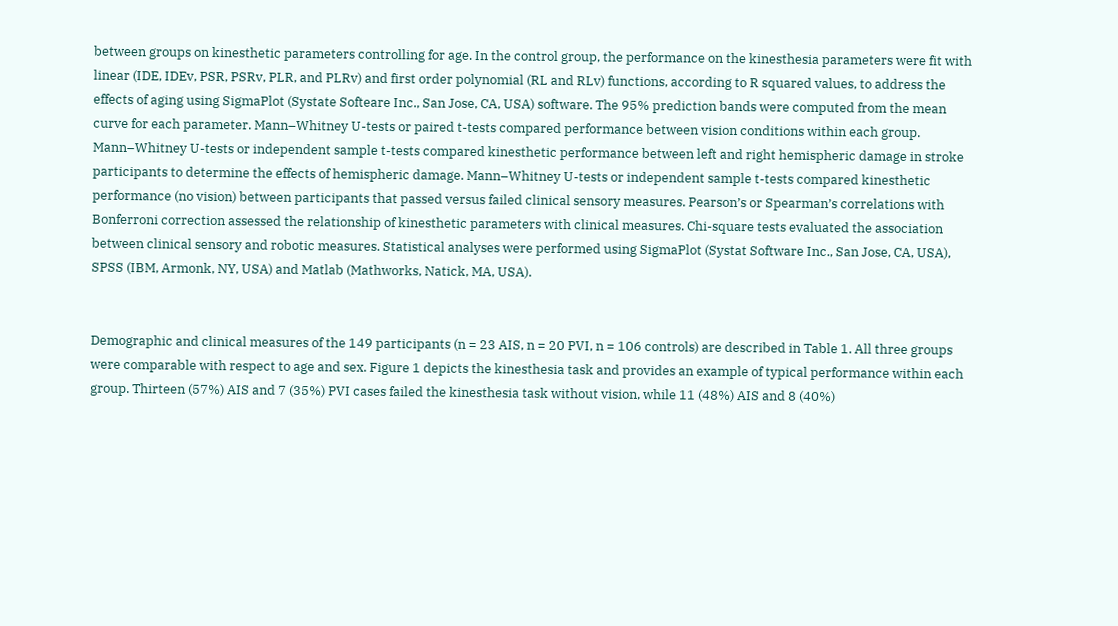between groups on kinesthetic parameters controlling for age. In the control group, the performance on the kinesthesia parameters were fit with linear (IDE, IDEv, PSR, PSRv, PLR, and PLRv) and first order polynomial (RL and RLv) functions, according to R squared values, to address the effects of aging using SigmaPlot (Systate Softeare Inc., San Jose, CA, USA) software. The 95% prediction bands were computed from the mean curve for each parameter. Mann–Whitney U-tests or paired t-tests compared performance between vision conditions within each group. Mann–Whitney U-tests or independent sample t-tests compared kinesthetic performance between left and right hemispheric damage in stroke participants to determine the effects of hemispheric damage. Mann–Whitney U-tests or independent sample t-tests compared kinesthetic performance (no vision) between participants that passed versus failed clinical sensory measures. Pearson’s or Spearman’s correlations with Bonferroni correction assessed the relationship of kinesthetic parameters with clinical measures. Chi-square tests evaluated the association between clinical sensory and robotic measures. Statistical analyses were performed using SigmaPlot (Systat Software Inc., San Jose, CA, USA), SPSS (IBM, Armonk, NY, USA) and Matlab (Mathworks, Natick, MA, USA).


Demographic and clinical measures of the 149 participants (n = 23 AIS, n = 20 PVI, n = 106 controls) are described in Table 1. All three groups were comparable with respect to age and sex. Figure 1 depicts the kinesthesia task and provides an example of typical performance within each group. Thirteen (57%) AIS and 7 (35%) PVI cases failed the kinesthesia task without vision, while 11 (48%) AIS and 8 (40%)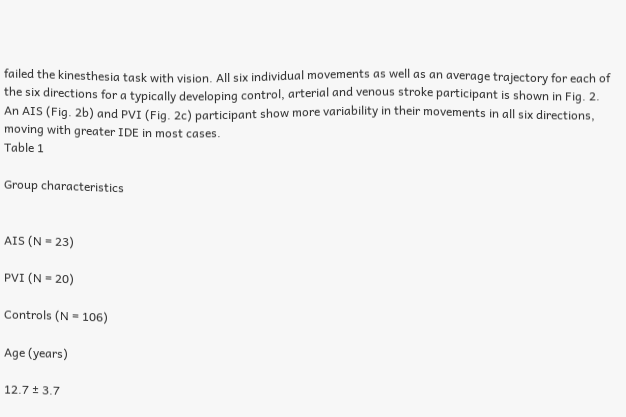failed the kinesthesia task with vision. All six individual movements as well as an average trajectory for each of the six directions for a typically developing control, arterial and venous stroke participant is shown in Fig. 2. An AIS (Fig. 2b) and PVI (Fig. 2c) participant show more variability in their movements in all six directions, moving with greater IDE in most cases.
Table 1

Group characteristics


AIS (N = 23)

PVI (N = 20)

Controls (N = 106)

Age (years)

12.7 ± 3.7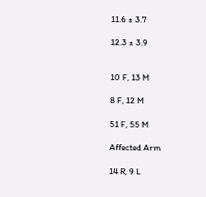11.6 ± 3.7

12.3 ± 3.9


10 F, 13 M

8 F, 12 M

51 F, 55 M

Affected Arm

14 R, 9 L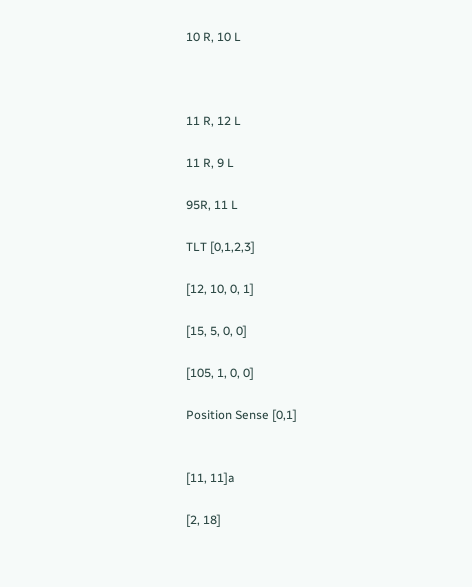10 R, 10 L



11 R, 12 L

11 R, 9 L

95R, 11 L

TLT [0,1,2,3]

[12, 10, 0, 1]

[15, 5, 0, 0]

[105, 1, 0, 0]

Position Sense [0,1]


[11, 11]a

[2, 18]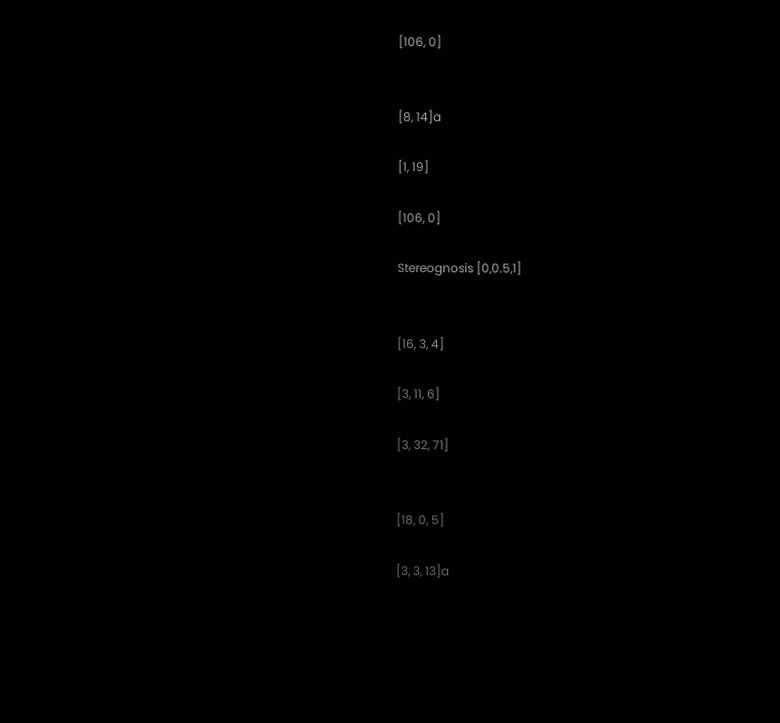[106, 0]


[8, 14]a

[1, 19]

[106, 0]

Stereognosis [0,0.5,1]


[16, 3, 4]

[3, 11, 6]

[3, 32, 71]


[18, 0, 5]

[3, 3, 13]a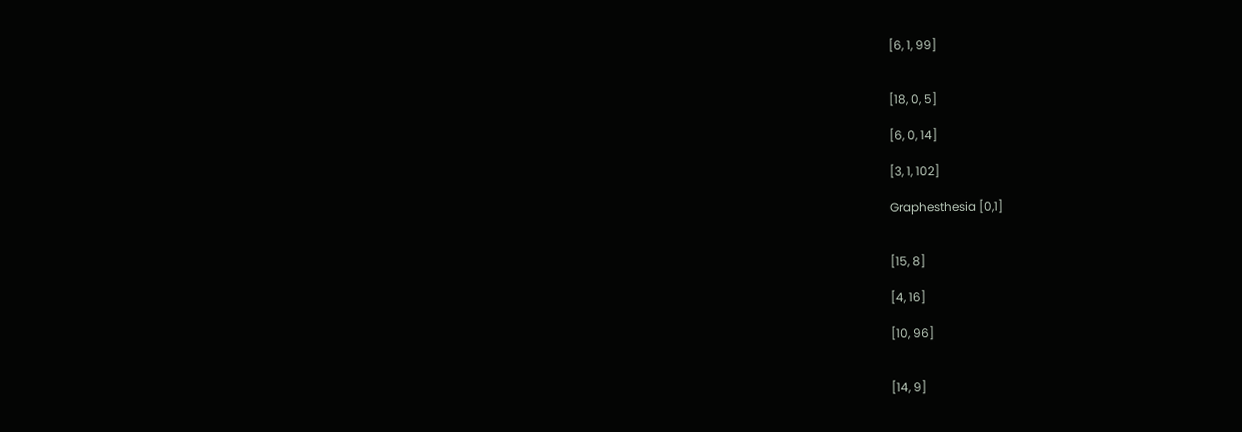[6, 1, 99]


[18, 0, 5]

[6, 0, 14]

[3, 1, 102]

Graphesthesia [0,1]


[15, 8]

[4, 16]

[10, 96]


[14, 9]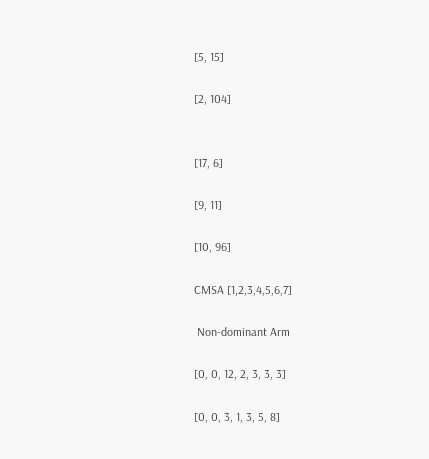[5, 15]

[2, 104]


[17, 6]

[9, 11]

[10, 96]

CMSA [1,2,3,4,5,6,7]

 Non-dominant Arm

[0, 0, 12, 2, 3, 3, 3]

[0, 0, 3, 1, 3, 5, 8]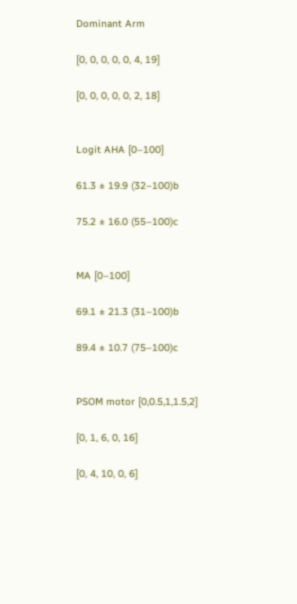Dominant Arm

[0, 0, 0, 0, 0, 4, 19]

[0, 0, 0, 0, 0, 2, 18]


Logit AHA [0–100]

61.3 ± 19.9 (32–100)b

75.2 ± 16.0 (55–100)c


MA [0–100]

69.1 ± 21.3 (31–100)b

89.4 ± 10.7 (75–100)c


PSOM motor [0,0.5,1,1.5,2]

[0, 1, 6, 0, 16]

[0, 4, 10, 0, 6]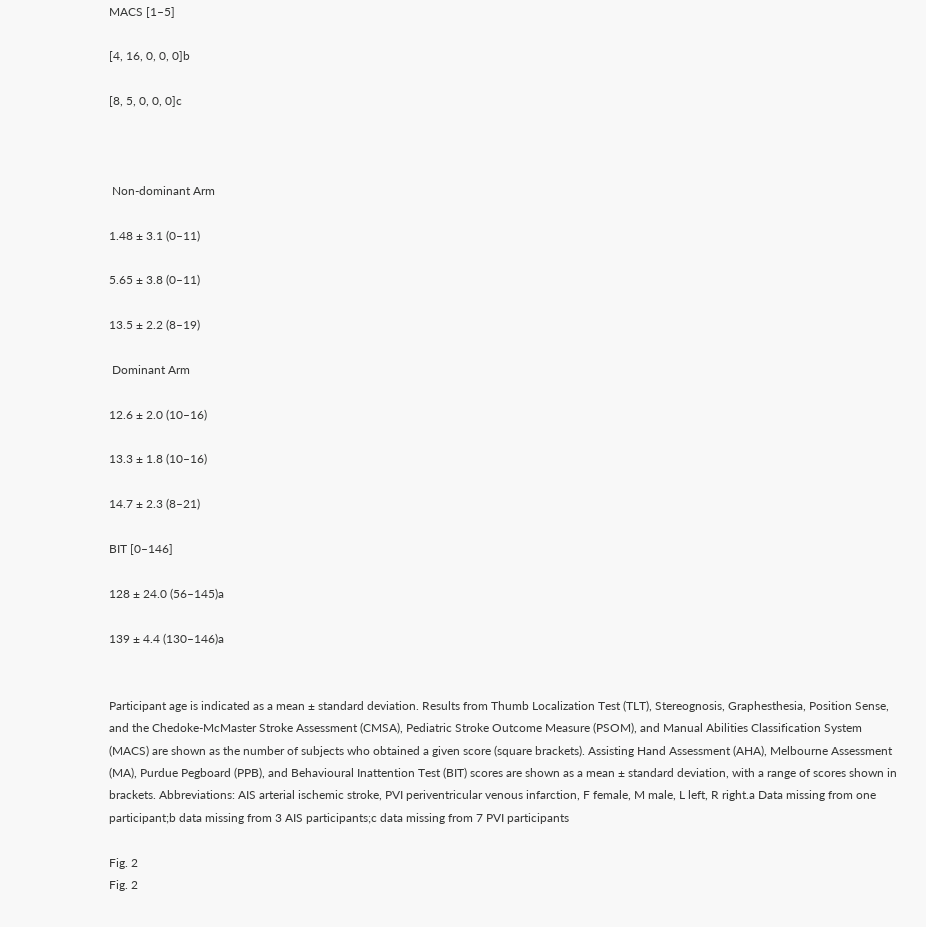MACS [1–5]

[4, 16, 0, 0, 0]b

[8, 5, 0, 0, 0]c



 Non-dominant Arm

1.48 ± 3.1 (0–11)

5.65 ± 3.8 (0–11)

13.5 ± 2.2 (8–19)

 Dominant Arm

12.6 ± 2.0 (10–16)

13.3 ± 1.8 (10–16)

14.7 ± 2.3 (8–21)

BIT [0–146]

128 ± 24.0 (56–145)a

139 ± 4.4 (130–146)a


Participant age is indicated as a mean ± standard deviation. Results from Thumb Localization Test (TLT), Stereognosis, Graphesthesia, Position Sense, and the Chedoke-McMaster Stroke Assessment (CMSA), Pediatric Stroke Outcome Measure (PSOM), and Manual Abilities Classification System (MACS) are shown as the number of subjects who obtained a given score (square brackets). Assisting Hand Assessment (AHA), Melbourne Assessment (MA), Purdue Pegboard (PPB), and Behavioural Inattention Test (BIT) scores are shown as a mean ± standard deviation, with a range of scores shown in brackets. Abbreviations: AIS arterial ischemic stroke, PVI periventricular venous infarction, F female, M male, L left, R right.a Data missing from one participant;b data missing from 3 AIS participants;c data missing from 7 PVI participants

Fig. 2
Fig. 2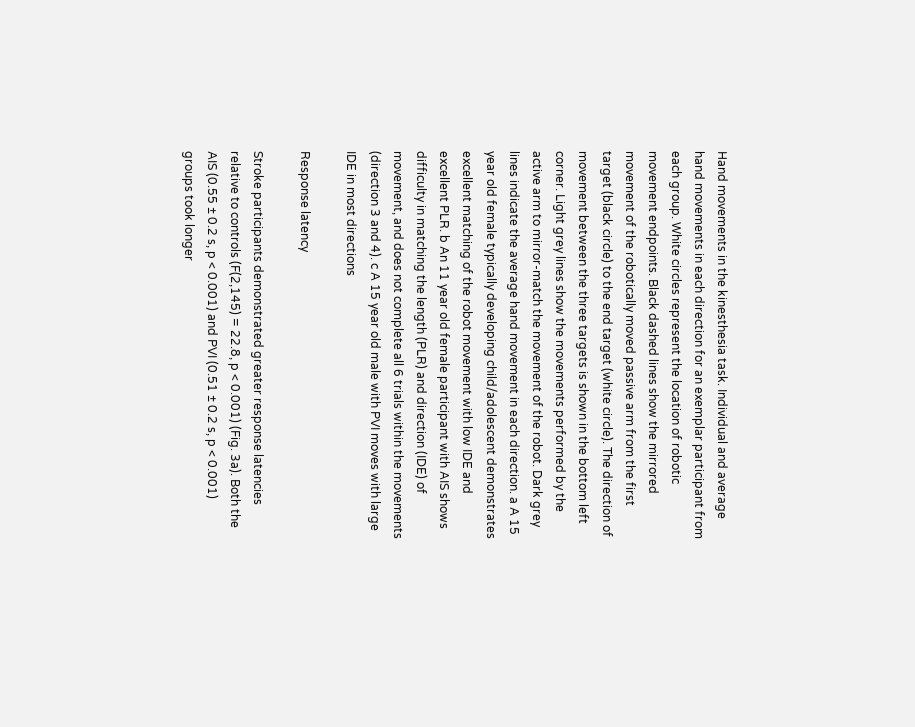Hand movements in the kinesthesia task. Individual and average hand movements in each direction for an exemplar participant from each group. White circles represent the location of robotic movement endpoints. Black dashed lines show the mirrored movement of the robotically moved passive arm from the first target (black circle) to the end target (white circle). The direction of movement between the three targets is shown in the bottom left corner. Light grey lines show the movements performed by the active arm to mirror-match the movement of the robot. Dark grey lines indicate the average hand movement in each direction. a A 15 year old female typically developing child/adolescent demonstrates excellent matching of the robot movement with low IDE and excellent PLR. b An 11 year old female participant with AIS shows difficulty in matching the length (PLR) and direction (IDE) of movement, and does not complete all 6 trials within the movements (direction 3 and 4). c A 15 year old male with PVI moves with large IDE in most directions

Response latency

Stroke participants demonstrated greater response latencies relative to controls (F(2,145) = 22.8, p < 0.001) (Fig. 3a). Both the AIS (0.55 ± 0.2 s, p < 0.001) and PVI (0.51 ± 0.2 s, p < 0.001) groups took longer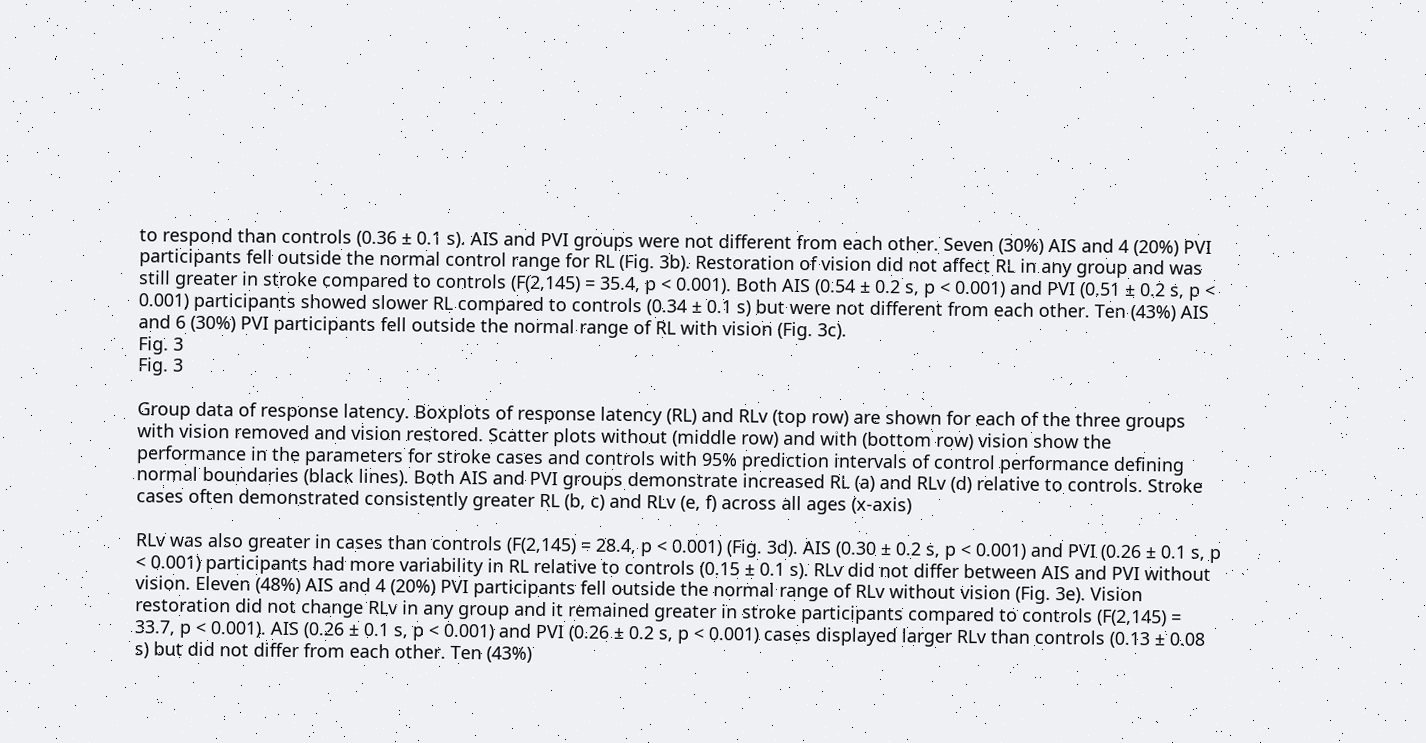to respond than controls (0.36 ± 0.1 s). AIS and PVI groups were not different from each other. Seven (30%) AIS and 4 (20%) PVI participants fell outside the normal control range for RL (Fig. 3b). Restoration of vision did not affect RL in any group and was still greater in stroke compared to controls (F(2,145) = 35.4, p < 0.001). Both AIS (0.54 ± 0.2 s, p < 0.001) and PVI (0.51 ± 0.2 s, p < 0.001) participants showed slower RL compared to controls (0.34 ± 0.1 s) but were not different from each other. Ten (43%) AIS and 6 (30%) PVI participants fell outside the normal range of RL with vision (Fig. 3c).
Fig. 3
Fig. 3

Group data of response latency. Boxplots of response latency (RL) and RLv (top row) are shown for each of the three groups with vision removed and vision restored. Scatter plots without (middle row) and with (bottom row) vision show the performance in the parameters for stroke cases and controls with 95% prediction intervals of control performance defining normal boundaries (black lines). Both AIS and PVI groups demonstrate increased RL (a) and RLv (d) relative to controls. Stroke cases often demonstrated consistently greater RL (b, c) and RLv (e, f) across all ages (x-axis)

RLv was also greater in cases than controls (F(2,145) = 28.4, p < 0.001) (Fig. 3d). AIS (0.30 ± 0.2 s, p < 0.001) and PVI (0.26 ± 0.1 s, p < 0.001) participants had more variability in RL relative to controls (0.15 ± 0.1 s). RLv did not differ between AIS and PVI without vision. Eleven (48%) AIS and 4 (20%) PVI participants fell outside the normal range of RLv without vision (Fig. 3e). Vision restoration did not change RLv in any group and it remained greater in stroke participants compared to controls (F(2,145) = 33.7, p < 0.001). AIS (0.26 ± 0.1 s, p < 0.001) and PVI (0.26 ± 0.2 s, p < 0.001) cases displayed larger RLv than controls (0.13 ± 0.08 s) but did not differ from each other. Ten (43%)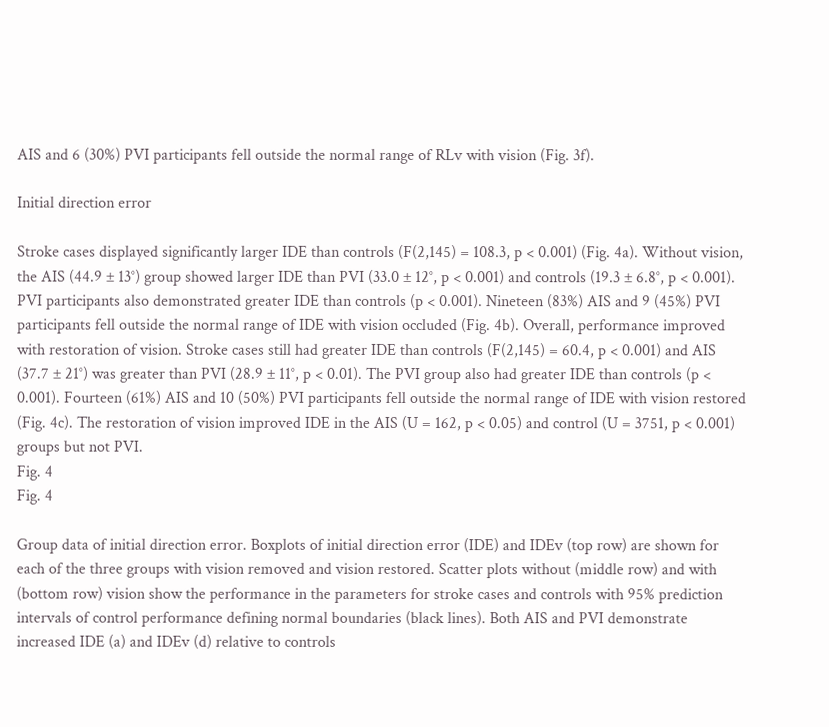AIS and 6 (30%) PVI participants fell outside the normal range of RLv with vision (Fig. 3f).

Initial direction error

Stroke cases displayed significantly larger IDE than controls (F(2,145) = 108.3, p < 0.001) (Fig. 4a). Without vision, the AIS (44.9 ± 13°) group showed larger IDE than PVI (33.0 ± 12°, p < 0.001) and controls (19.3 ± 6.8°, p < 0.001). PVI participants also demonstrated greater IDE than controls (p < 0.001). Nineteen (83%) AIS and 9 (45%) PVI participants fell outside the normal range of IDE with vision occluded (Fig. 4b). Overall, performance improved with restoration of vision. Stroke cases still had greater IDE than controls (F(2,145) = 60.4, p < 0.001) and AIS (37.7 ± 21°) was greater than PVI (28.9 ± 11°, p < 0.01). The PVI group also had greater IDE than controls (p < 0.001). Fourteen (61%) AIS and 10 (50%) PVI participants fell outside the normal range of IDE with vision restored (Fig. 4c). The restoration of vision improved IDE in the AIS (U = 162, p < 0.05) and control (U = 3751, p < 0.001) groups but not PVI.
Fig. 4
Fig. 4

Group data of initial direction error. Boxplots of initial direction error (IDE) and IDEv (top row) are shown for each of the three groups with vision removed and vision restored. Scatter plots without (middle row) and with (bottom row) vision show the performance in the parameters for stroke cases and controls with 95% prediction intervals of control performance defining normal boundaries (black lines). Both AIS and PVI demonstrate increased IDE (a) and IDEv (d) relative to controls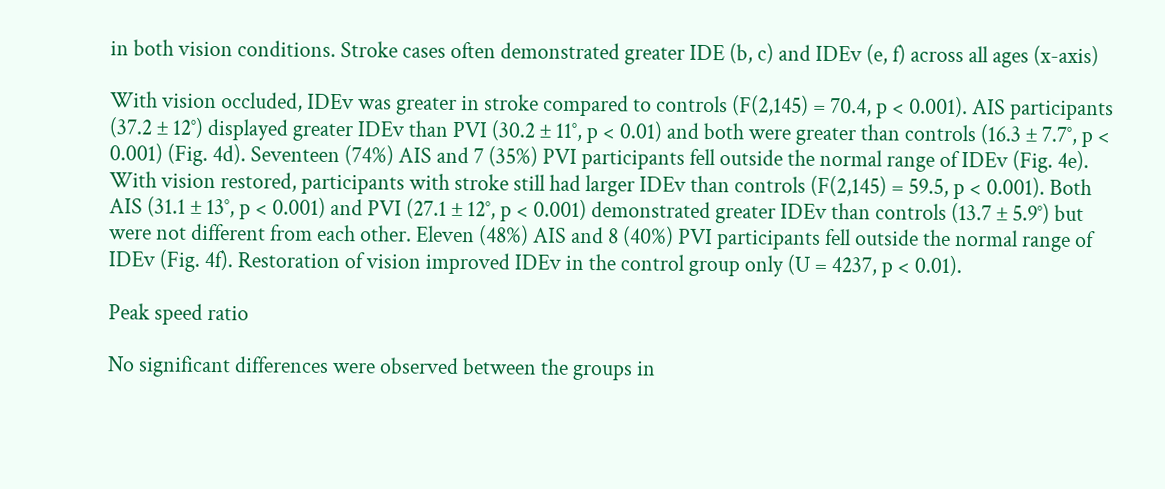in both vision conditions. Stroke cases often demonstrated greater IDE (b, c) and IDEv (e, f) across all ages (x-axis)

With vision occluded, IDEv was greater in stroke compared to controls (F(2,145) = 70.4, p < 0.001). AIS participants (37.2 ± 12°) displayed greater IDEv than PVI (30.2 ± 11°, p < 0.01) and both were greater than controls (16.3 ± 7.7°, p < 0.001) (Fig. 4d). Seventeen (74%) AIS and 7 (35%) PVI participants fell outside the normal range of IDEv (Fig. 4e). With vision restored, participants with stroke still had larger IDEv than controls (F(2,145) = 59.5, p < 0.001). Both AIS (31.1 ± 13°, p < 0.001) and PVI (27.1 ± 12°, p < 0.001) demonstrated greater IDEv than controls (13.7 ± 5.9°) but were not different from each other. Eleven (48%) AIS and 8 (40%) PVI participants fell outside the normal range of IDEv (Fig. 4f). Restoration of vision improved IDEv in the control group only (U = 4237, p < 0.01).

Peak speed ratio

No significant differences were observed between the groups in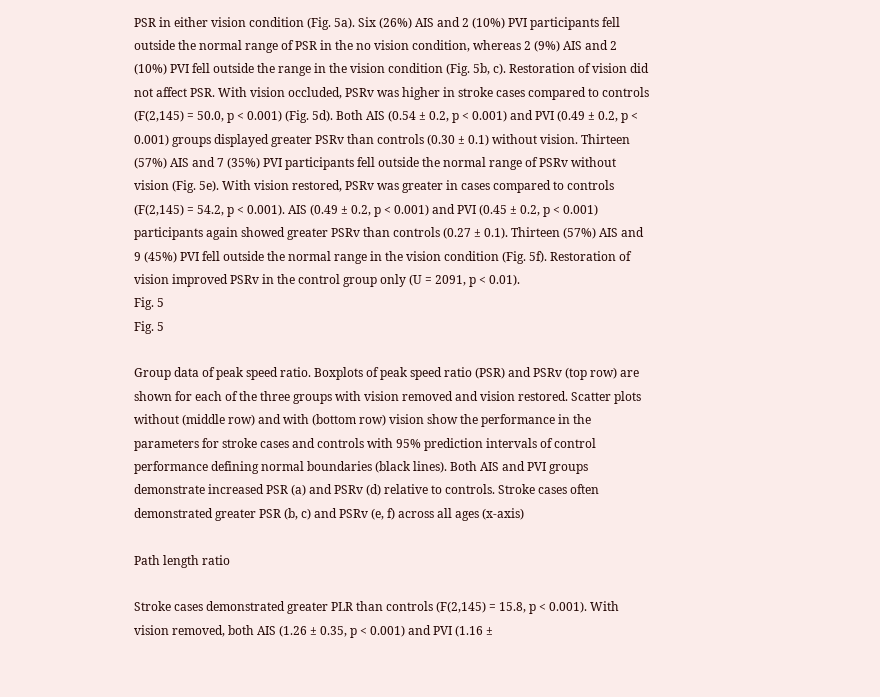PSR in either vision condition (Fig. 5a). Six (26%) AIS and 2 (10%) PVI participants fell outside the normal range of PSR in the no vision condition, whereas 2 (9%) AIS and 2 (10%) PVI fell outside the range in the vision condition (Fig. 5b, c). Restoration of vision did not affect PSR. With vision occluded, PSRv was higher in stroke cases compared to controls (F(2,145) = 50.0, p < 0.001) (Fig. 5d). Both AIS (0.54 ± 0.2, p < 0.001) and PVI (0.49 ± 0.2, p < 0.001) groups displayed greater PSRv than controls (0.30 ± 0.1) without vision. Thirteen (57%) AIS and 7 (35%) PVI participants fell outside the normal range of PSRv without vision (Fig. 5e). With vision restored, PSRv was greater in cases compared to controls (F(2,145) = 54.2, p < 0.001). AIS (0.49 ± 0.2, p < 0.001) and PVI (0.45 ± 0.2, p < 0.001) participants again showed greater PSRv than controls (0.27 ± 0.1). Thirteen (57%) AIS and 9 (45%) PVI fell outside the normal range in the vision condition (Fig. 5f). Restoration of vision improved PSRv in the control group only (U = 2091, p < 0.01).
Fig. 5
Fig. 5

Group data of peak speed ratio. Boxplots of peak speed ratio (PSR) and PSRv (top row) are shown for each of the three groups with vision removed and vision restored. Scatter plots without (middle row) and with (bottom row) vision show the performance in the parameters for stroke cases and controls with 95% prediction intervals of control performance defining normal boundaries (black lines). Both AIS and PVI groups demonstrate increased PSR (a) and PSRv (d) relative to controls. Stroke cases often demonstrated greater PSR (b, c) and PSRv (e, f) across all ages (x-axis)

Path length ratio

Stroke cases demonstrated greater PLR than controls (F(2,145) = 15.8, p < 0.001). With vision removed, both AIS (1.26 ± 0.35, p < 0.001) and PVI (1.16 ±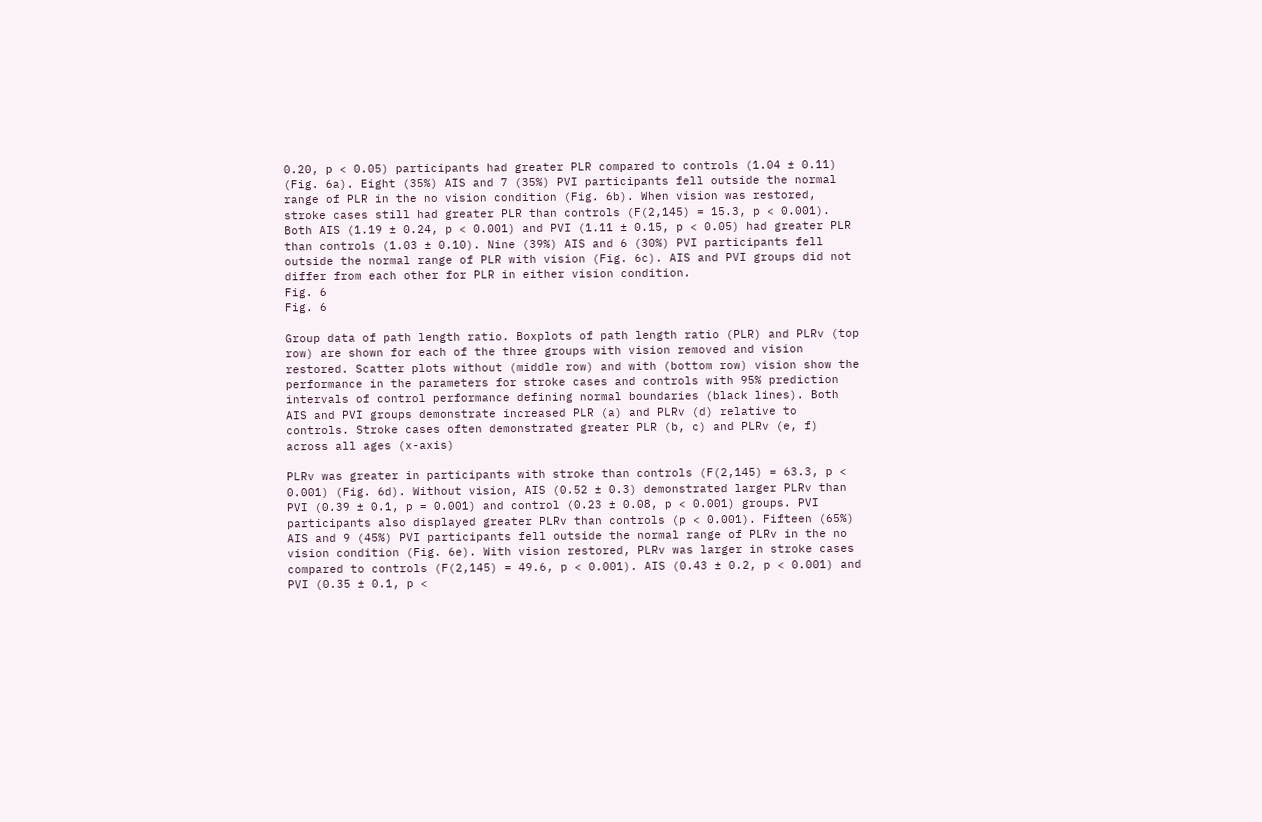0.20, p < 0.05) participants had greater PLR compared to controls (1.04 ± 0.11) (Fig. 6a). Eight (35%) AIS and 7 (35%) PVI participants fell outside the normal range of PLR in the no vision condition (Fig. 6b). When vision was restored, stroke cases still had greater PLR than controls (F(2,145) = 15.3, p < 0.001). Both AIS (1.19 ± 0.24, p < 0.001) and PVI (1.11 ± 0.15, p < 0.05) had greater PLR than controls (1.03 ± 0.10). Nine (39%) AIS and 6 (30%) PVI participants fell outside the normal range of PLR with vision (Fig. 6c). AIS and PVI groups did not differ from each other for PLR in either vision condition.
Fig. 6
Fig. 6

Group data of path length ratio. Boxplots of path length ratio (PLR) and PLRv (top row) are shown for each of the three groups with vision removed and vision restored. Scatter plots without (middle row) and with (bottom row) vision show the performance in the parameters for stroke cases and controls with 95% prediction intervals of control performance defining normal boundaries (black lines). Both AIS and PVI groups demonstrate increased PLR (a) and PLRv (d) relative to controls. Stroke cases often demonstrated greater PLR (b, c) and PLRv (e, f) across all ages (x-axis)

PLRv was greater in participants with stroke than controls (F(2,145) = 63.3, p < 0.001) (Fig. 6d). Without vision, AIS (0.52 ± 0.3) demonstrated larger PLRv than PVI (0.39 ± 0.1, p = 0.001) and control (0.23 ± 0.08, p < 0.001) groups. PVI participants also displayed greater PLRv than controls (p < 0.001). Fifteen (65%) AIS and 9 (45%) PVI participants fell outside the normal range of PLRv in the no vision condition (Fig. 6e). With vision restored, PLRv was larger in stroke cases compared to controls (F(2,145) = 49.6, p < 0.001). AIS (0.43 ± 0.2, p < 0.001) and PVI (0.35 ± 0.1, p <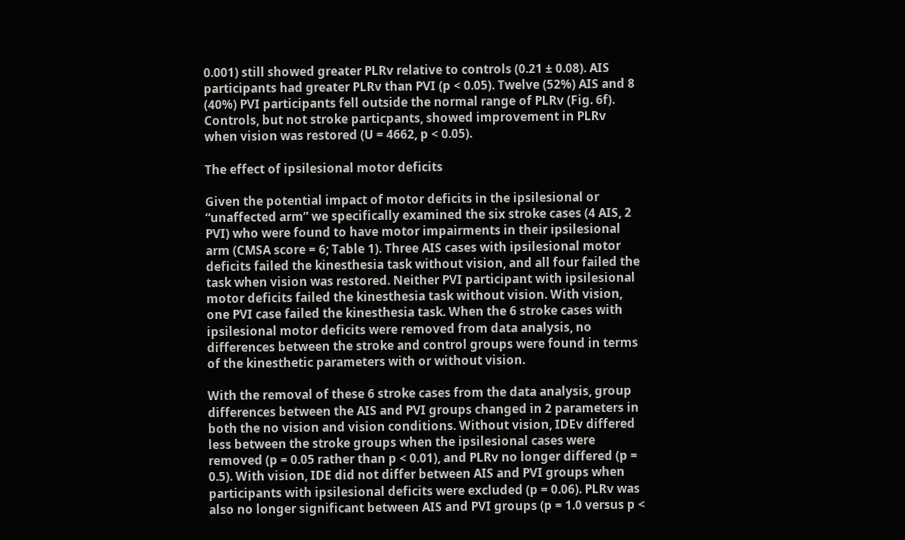0.001) still showed greater PLRv relative to controls (0.21 ± 0.08). AIS participants had greater PLRv than PVI (p < 0.05). Twelve (52%) AIS and 8 (40%) PVI participants fell outside the normal range of PLRv (Fig. 6f). Controls, but not stroke particpants, showed improvement in PLRv when vision was restored (U = 4662, p < 0.05).

The effect of ipsilesional motor deficits

Given the potential impact of motor deficits in the ipsilesional or “unaffected arm” we specifically examined the six stroke cases (4 AIS, 2 PVI) who were found to have motor impairments in their ipsilesional arm (CMSA score = 6; Table 1). Three AIS cases with ipsilesional motor deficits failed the kinesthesia task without vision, and all four failed the task when vision was restored. Neither PVI participant with ipsilesional motor deficits failed the kinesthesia task without vision. With vision, one PVI case failed the kinesthesia task. When the 6 stroke cases with ipsilesional motor deficits were removed from data analysis, no differences between the stroke and control groups were found in terms of the kinesthetic parameters with or without vision.

With the removal of these 6 stroke cases from the data analysis, group differences between the AIS and PVI groups changed in 2 parameters in both the no vision and vision conditions. Without vision, IDEv differed less between the stroke groups when the ipsilesional cases were removed (p = 0.05 rather than p < 0.01), and PLRv no longer differed (p = 0.5). With vision, IDE did not differ between AIS and PVI groups when participants with ipsilesional deficits were excluded (p = 0.06). PLRv was also no longer significant between AIS and PVI groups (p = 1.0 versus p <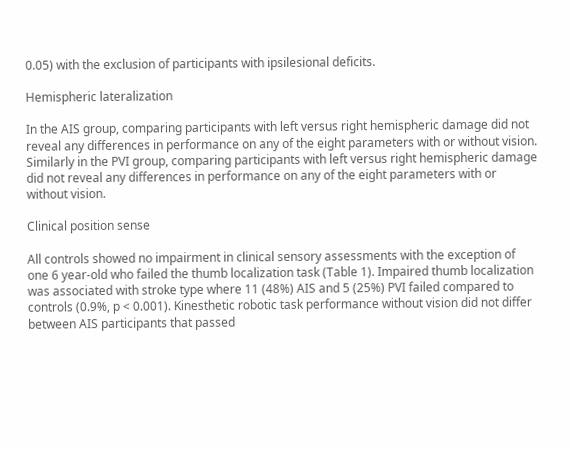0.05) with the exclusion of participants with ipsilesional deficits.

Hemispheric lateralization

In the AIS group, comparing participants with left versus right hemispheric damage did not reveal any differences in performance on any of the eight parameters with or without vision. Similarly in the PVI group, comparing participants with left versus right hemispheric damage did not reveal any differences in performance on any of the eight parameters with or without vision.

Clinical position sense

All controls showed no impairment in clinical sensory assessments with the exception of one 6 year-old who failed the thumb localization task (Table 1). Impaired thumb localization was associated with stroke type where 11 (48%) AIS and 5 (25%) PVI failed compared to controls (0.9%, p < 0.001). Kinesthetic robotic task performance without vision did not differ between AIS participants that passed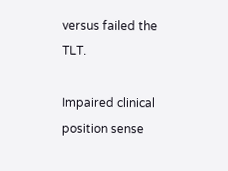versus failed the TLT.

Impaired clinical position sense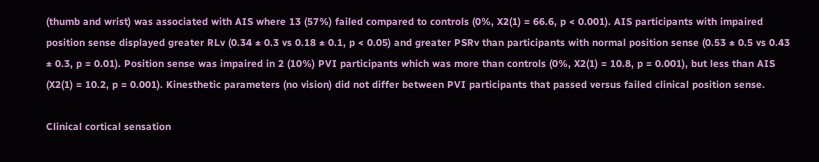(thumb and wrist) was associated with AIS where 13 (57%) failed compared to controls (0%, X2(1) = 66.6, p < 0.001). AIS participants with impaired position sense displayed greater RLv (0.34 ± 0.3 vs 0.18 ± 0.1, p < 0.05) and greater PSRv than participants with normal position sense (0.53 ± 0.5 vs 0.43 ± 0.3, p = 0.01). Position sense was impaired in 2 (10%) PVI participants which was more than controls (0%, X2(1) = 10.8, p = 0.001), but less than AIS (X2(1) = 10.2, p = 0.001). Kinesthetic parameters (no vision) did not differ between PVI participants that passed versus failed clinical position sense.

Clinical cortical sensation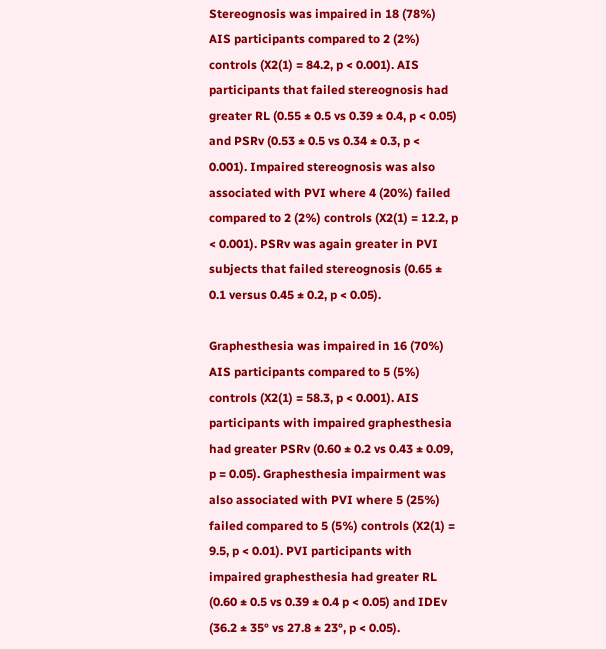Stereognosis was impaired in 18 (78%) AIS participants compared to 2 (2%) controls (X2(1) = 84.2, p < 0.001). AIS participants that failed stereognosis had greater RL (0.55 ± 0.5 vs 0.39 ± 0.4, p < 0.05) and PSRv (0.53 ± 0.5 vs 0.34 ± 0.3, p < 0.001). Impaired stereognosis was also associated with PVI where 4 (20%) failed compared to 2 (2%) controls (X2(1) = 12.2, p < 0.001). PSRv was again greater in PVI subjects that failed stereognosis (0.65 ± 0.1 versus 0.45 ± 0.2, p < 0.05).

Graphesthesia was impaired in 16 (70%) AIS participants compared to 5 (5%) controls (X2(1) = 58.3, p < 0.001). AIS participants with impaired graphesthesia had greater PSRv (0.60 ± 0.2 vs 0.43 ± 0.09, p = 0.05). Graphesthesia impairment was also associated with PVI where 5 (25%) failed compared to 5 (5%) controls (X2(1) = 9.5, p < 0.01). PVI participants with impaired graphesthesia had greater RL (0.60 ± 0.5 vs 0.39 ± 0.4 p < 0.05) and IDEv (36.2 ± 35° vs 27.8 ± 23°, p < 0.05).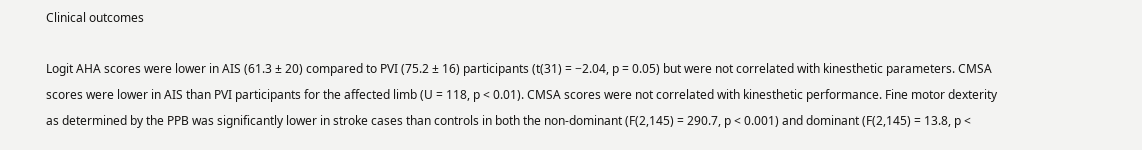Clinical outcomes

Logit AHA scores were lower in AIS (61.3 ± 20) compared to PVI (75.2 ± 16) participants (t(31) = −2.04, p = 0.05) but were not correlated with kinesthetic parameters. CMSA scores were lower in AIS than PVI participants for the affected limb (U = 118, p < 0.01). CMSA scores were not correlated with kinesthetic performance. Fine motor dexterity as determined by the PPB was significantly lower in stroke cases than controls in both the non-dominant (F(2,145) = 290.7, p < 0.001) and dominant (F(2,145) = 13.8, p <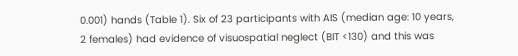0.001) hands (Table 1). Six of 23 participants with AIS (median age: 10 years, 2 females) had evidence of visuospatial neglect (BIT <130) and this was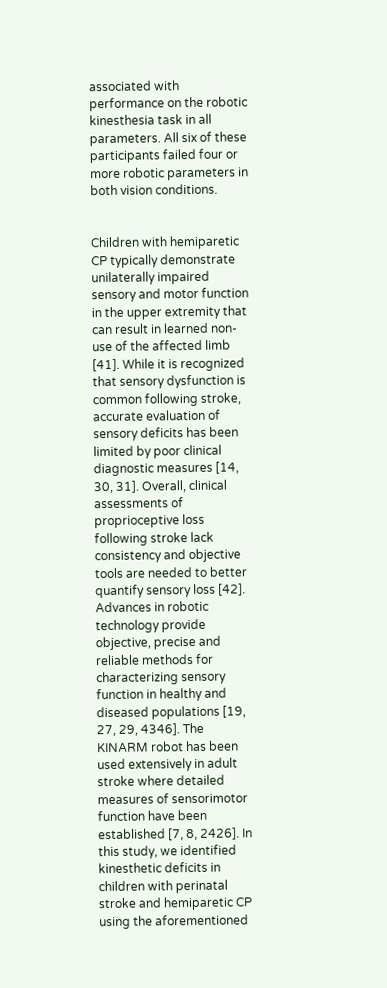associated with performance on the robotic kinesthesia task in all parameters. All six of these participants failed four or more robotic parameters in both vision conditions.


Children with hemiparetic CP typically demonstrate unilaterally impaired sensory and motor function in the upper extremity that can result in learned non-use of the affected limb [41]. While it is recognized that sensory dysfunction is common following stroke, accurate evaluation of sensory deficits has been limited by poor clinical diagnostic measures [14, 30, 31]. Overall, clinical assessments of proprioceptive loss following stroke lack consistency and objective tools are needed to better quantify sensory loss [42]. Advances in robotic technology provide objective, precise and reliable methods for characterizing sensory function in healthy and diseased populations [19, 27, 29, 4346]. The KINARM robot has been used extensively in adult stroke where detailed measures of sensorimotor function have been established [7, 8, 2426]. In this study, we identified kinesthetic deficits in children with perinatal stroke and hemiparetic CP using the aforementioned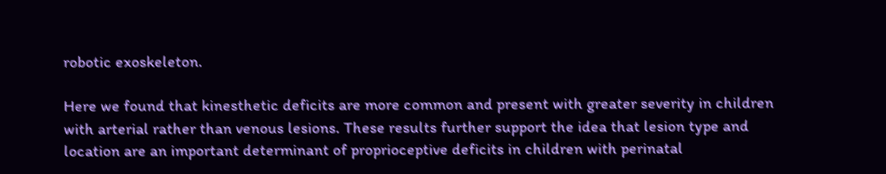robotic exoskeleton.

Here we found that kinesthetic deficits are more common and present with greater severity in children with arterial rather than venous lesions. These results further support the idea that lesion type and location are an important determinant of proprioceptive deficits in children with perinatal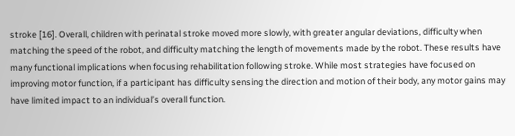stroke [16]. Overall, children with perinatal stroke moved more slowly, with greater angular deviations, difficulty when matching the speed of the robot, and difficulty matching the length of movements made by the robot. These results have many functional implications when focusing rehabilitation following stroke. While most strategies have focused on improving motor function, if a participant has difficulty sensing the direction and motion of their body, any motor gains may have limited impact to an individual’s overall function.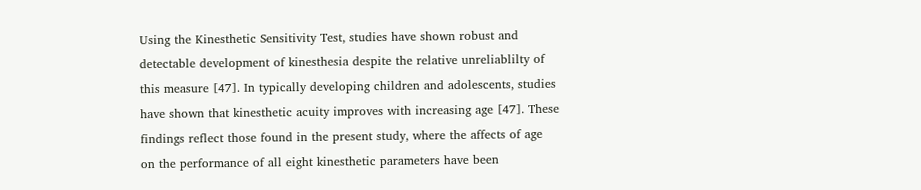Using the Kinesthetic Sensitivity Test, studies have shown robust and detectable development of kinesthesia despite the relative unreliablilty of this measure [47]. In typically developing children and adolescents, studies have shown that kinesthetic acuity improves with increasing age [47]. These findings reflect those found in the present study, where the affects of age on the performance of all eight kinesthetic parameters have been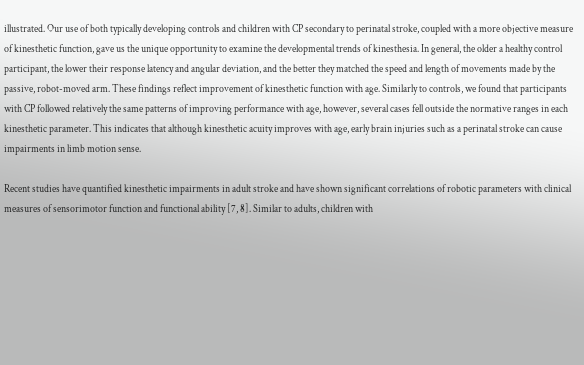illustrated. Our use of both typically developing controls and children with CP secondary to perinatal stroke, coupled with a more objective measure of kinesthetic function, gave us the unique opportunity to examine the developmental trends of kinesthesia. In general, the older a healthy control participant, the lower their response latency and angular deviation, and the better they matched the speed and length of movements made by the passive, robot-moved arm. These findings reflect improvement of kinesthetic function with age. Similarly to controls, we found that participants with CP followed relatively the same patterns of improving performance with age, however, several cases fell outside the normative ranges in each kinesthetic parameter. This indicates that although kinesthetic acuity improves with age, early brain injuries such as a perinatal stroke can cause impairments in limb motion sense.

Recent studies have quantified kinesthetic impairments in adult stroke and have shown significant correlations of robotic parameters with clinical measures of sensorimotor function and functional ability [7, 8]. Similar to adults, children with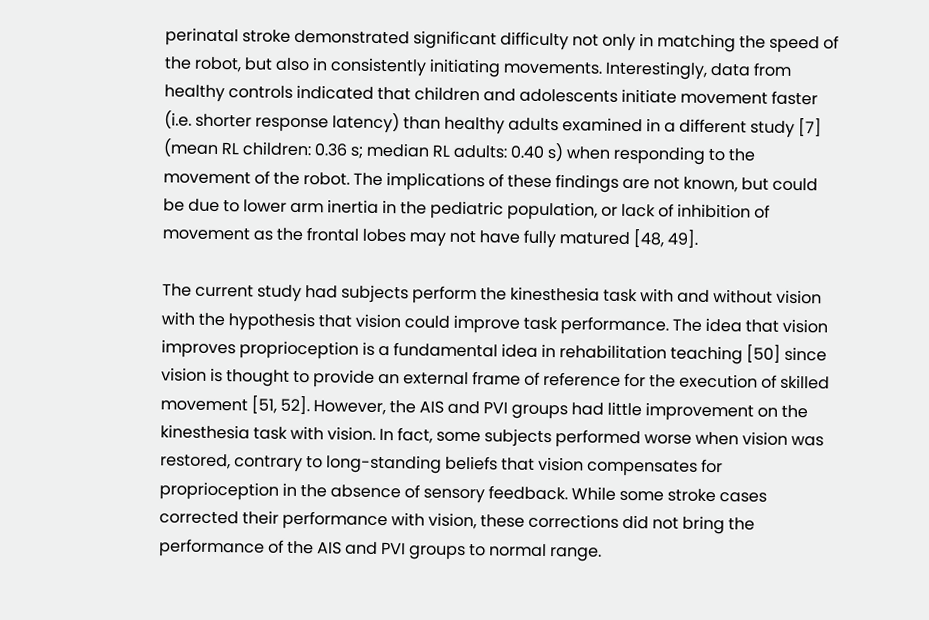perinatal stroke demonstrated significant difficulty not only in matching the speed of the robot, but also in consistently initiating movements. Interestingly, data from healthy controls indicated that children and adolescents initiate movement faster (i.e. shorter response latency) than healthy adults examined in a different study [7] (mean RL children: 0.36 s; median RL adults: 0.40 s) when responding to the movement of the robot. The implications of these findings are not known, but could be due to lower arm inertia in the pediatric population, or lack of inhibition of movement as the frontal lobes may not have fully matured [48, 49].

The current study had subjects perform the kinesthesia task with and without vision with the hypothesis that vision could improve task performance. The idea that vision improves proprioception is a fundamental idea in rehabilitation teaching [50] since vision is thought to provide an external frame of reference for the execution of skilled movement [51, 52]. However, the AIS and PVI groups had little improvement on the kinesthesia task with vision. In fact, some subjects performed worse when vision was restored, contrary to long-standing beliefs that vision compensates for proprioception in the absence of sensory feedback. While some stroke cases corrected their performance with vision, these corrections did not bring the performance of the AIS and PVI groups to normal range.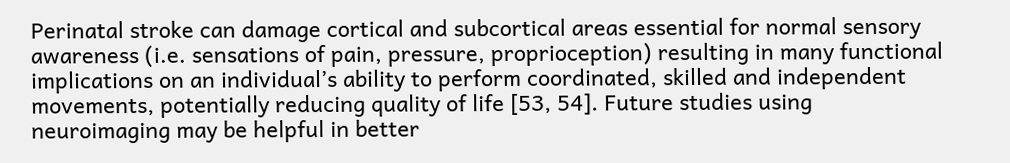Perinatal stroke can damage cortical and subcortical areas essential for normal sensory awareness (i.e. sensations of pain, pressure, proprioception) resulting in many functional implications on an individual’s ability to perform coordinated, skilled and independent movements, potentially reducing quality of life [53, 54]. Future studies using neuroimaging may be helpful in better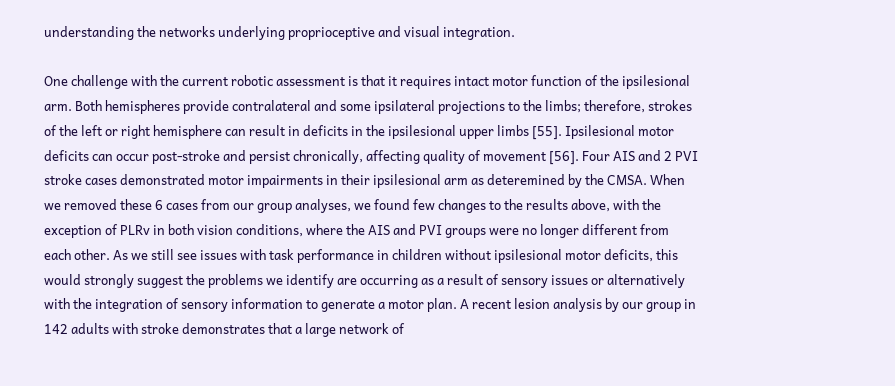understanding the networks underlying proprioceptive and visual integration.

One challenge with the current robotic assessment is that it requires intact motor function of the ipsilesional arm. Both hemispheres provide contralateral and some ipsilateral projections to the limbs; therefore, strokes of the left or right hemisphere can result in deficits in the ipsilesional upper limbs [55]. Ipsilesional motor deficits can occur post-stroke and persist chronically, affecting quality of movement [56]. Four AIS and 2 PVI stroke cases demonstrated motor impairments in their ipsilesional arm as deteremined by the CMSA. When we removed these 6 cases from our group analyses, we found few changes to the results above, with the exception of PLRv in both vision conditions, where the AIS and PVI groups were no longer different from each other. As we still see issues with task performance in children without ipsilesional motor deficits, this would strongly suggest the problems we identify are occurring as a result of sensory issues or alternatively with the integration of sensory information to generate a motor plan. A recent lesion analysis by our group in 142 adults with stroke demonstrates that a large network of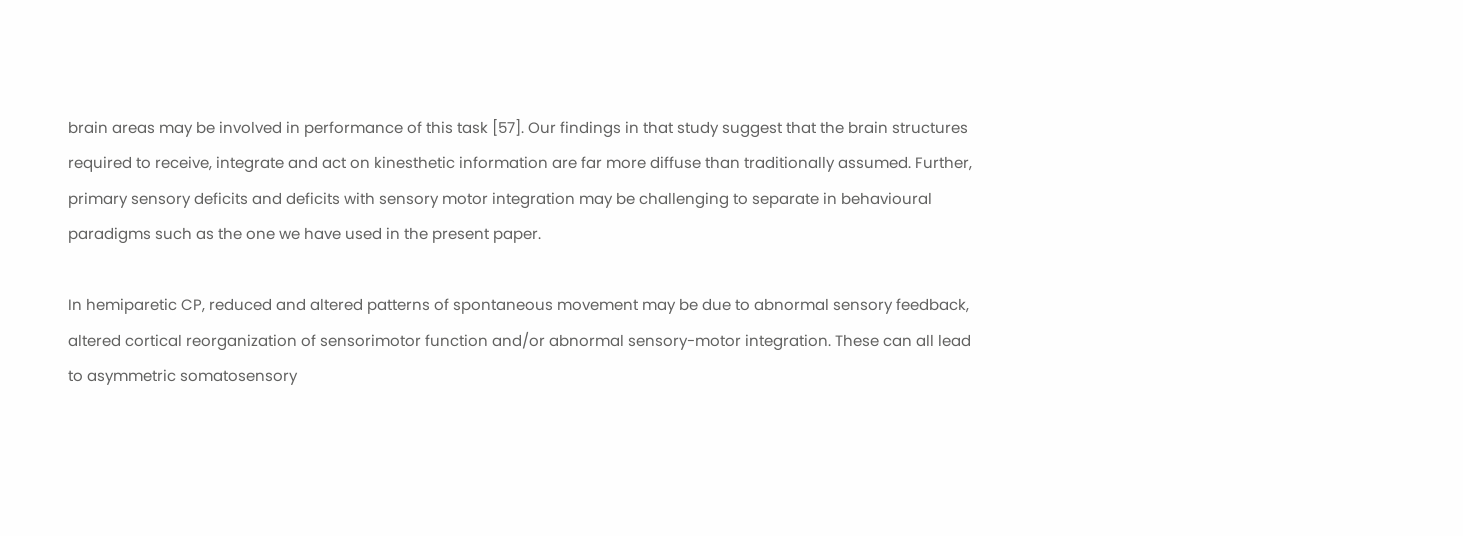brain areas may be involved in performance of this task [57]. Our findings in that study suggest that the brain structures required to receive, integrate and act on kinesthetic information are far more diffuse than traditionally assumed. Further, primary sensory deficits and deficits with sensory motor integration may be challenging to separate in behavioural paradigms such as the one we have used in the present paper.

In hemiparetic CP, reduced and altered patterns of spontaneous movement may be due to abnormal sensory feedback, altered cortical reorganization of sensorimotor function and/or abnormal sensory-motor integration. These can all lead to asymmetric somatosensory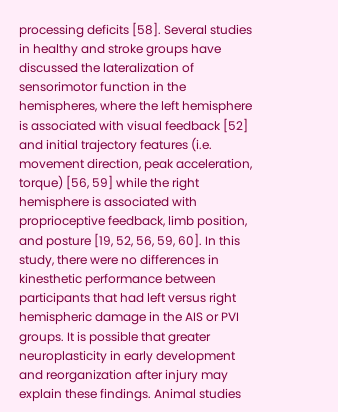processing deficits [58]. Several studies in healthy and stroke groups have discussed the lateralization of sensorimotor function in the hemispheres, where the left hemisphere is associated with visual feedback [52] and initial trajectory features (i.e. movement direction, peak acceleration, torque) [56, 59] while the right hemisphere is associated with proprioceptive feedback, limb position, and posture [19, 52, 56, 59, 60]. In this study, there were no differences in kinesthetic performance between participants that had left versus right hemispheric damage in the AIS or PVI groups. It is possible that greater neuroplasticity in early development and reorganization after injury may explain these findings. Animal studies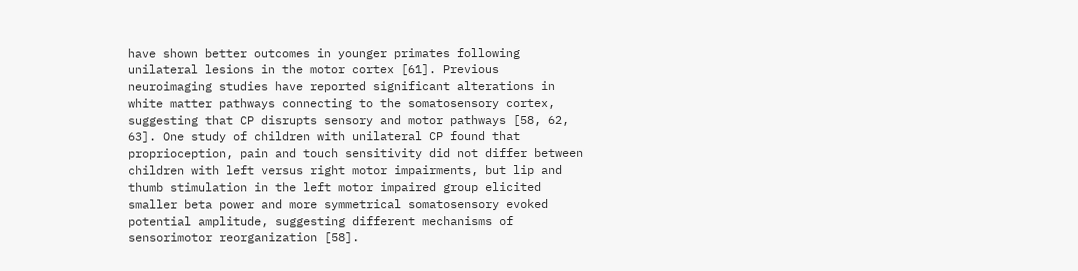have shown better outcomes in younger primates following unilateral lesions in the motor cortex [61]. Previous neuroimaging studies have reported significant alterations in white matter pathways connecting to the somatosensory cortex, suggesting that CP disrupts sensory and motor pathways [58, 62, 63]. One study of children with unilateral CP found that proprioception, pain and touch sensitivity did not differ between children with left versus right motor impairments, but lip and thumb stimulation in the left motor impaired group elicited smaller beta power and more symmetrical somatosensory evoked potential amplitude, suggesting different mechanisms of sensorimotor reorganization [58].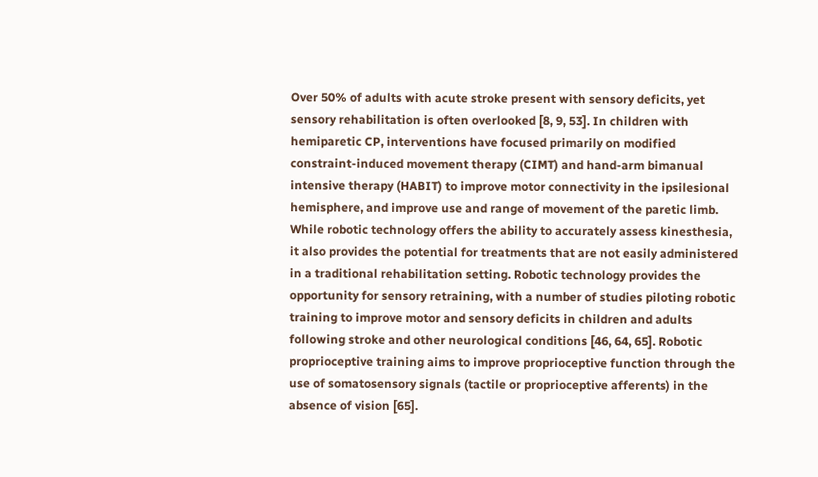Over 50% of adults with acute stroke present with sensory deficits, yet sensory rehabilitation is often overlooked [8, 9, 53]. In children with hemiparetic CP, interventions have focused primarily on modified constraint-induced movement therapy (CIMT) and hand-arm bimanual intensive therapy (HABIT) to improve motor connectivity in the ipsilesional hemisphere, and improve use and range of movement of the paretic limb. While robotic technology offers the ability to accurately assess kinesthesia, it also provides the potential for treatments that are not easily administered in a traditional rehabilitation setting. Robotic technology provides the opportunity for sensory retraining, with a number of studies piloting robotic training to improve motor and sensory deficits in children and adults following stroke and other neurological conditions [46, 64, 65]. Robotic proprioceptive training aims to improve proprioceptive function through the use of somatosensory signals (tactile or proprioceptive afferents) in the absence of vision [65].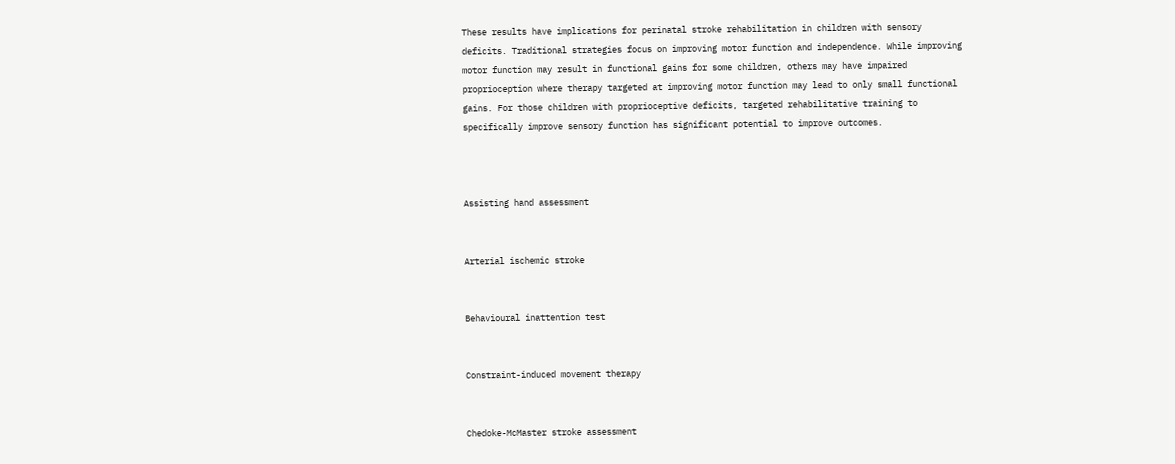These results have implications for perinatal stroke rehabilitation in children with sensory deficits. Traditional strategies focus on improving motor function and independence. While improving motor function may result in functional gains for some children, others may have impaired proprioception where therapy targeted at improving motor function may lead to only small functional gains. For those children with proprioceptive deficits, targeted rehabilitative training to specifically improve sensory function has significant potential to improve outcomes.



Assisting hand assessment


Arterial ischemic stroke


Behavioural inattention test


Constraint-induced movement therapy


Chedoke-McMaster stroke assessment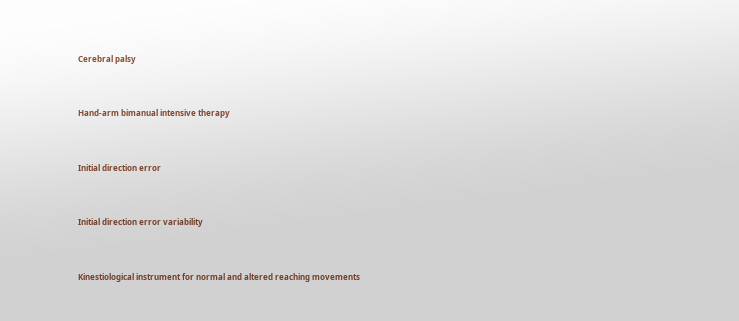Cerebral palsy


Hand-arm bimanual intensive therapy


Initial direction error


Initial direction error variability


Kinestiological instrument for normal and altered reaching movements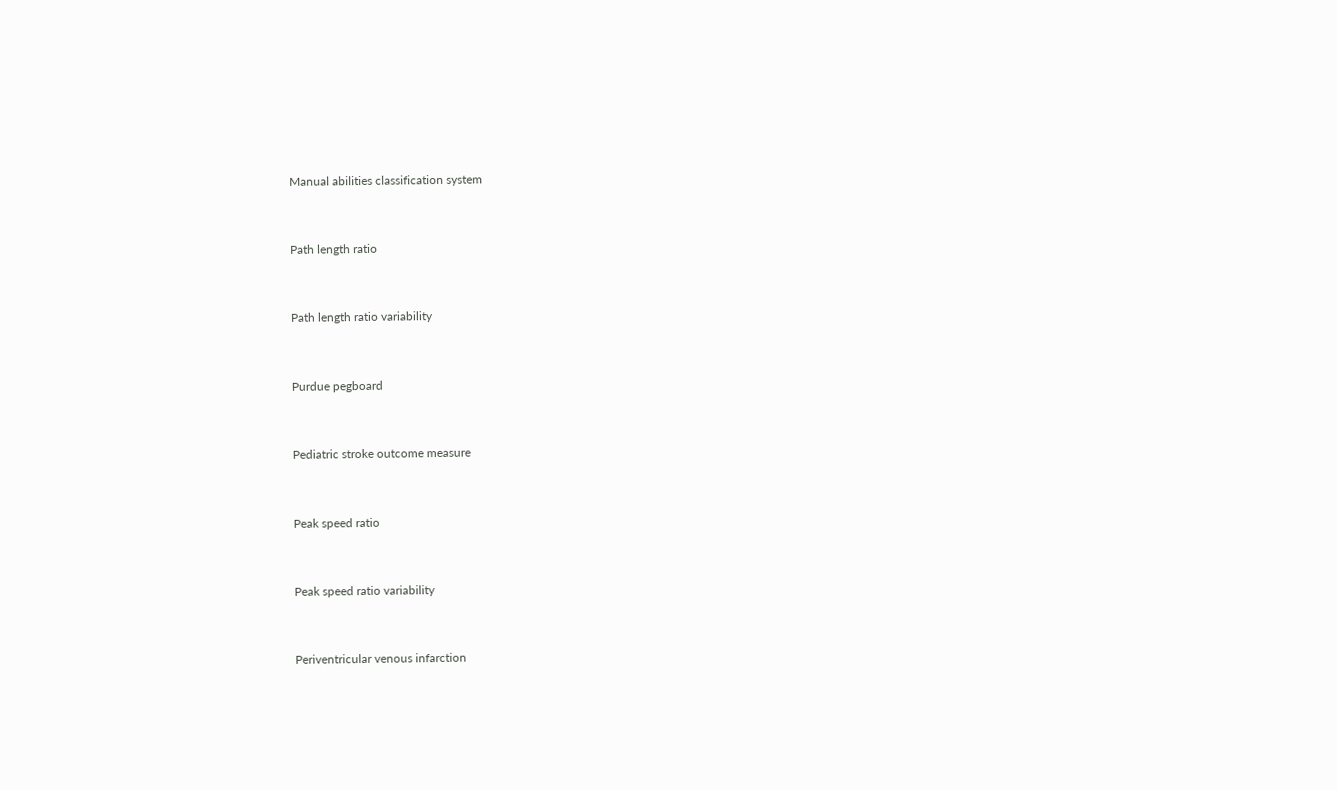Manual abilities classification system


Path length ratio


Path length ratio variability


Purdue pegboard


Pediatric stroke outcome measure


Peak speed ratio


Peak speed ratio variability


Periventricular venous infarction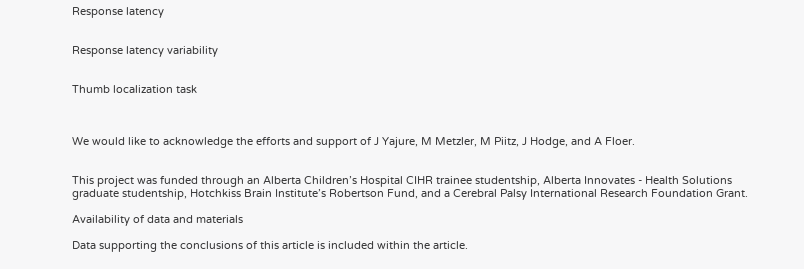Response latency


Response latency variability


Thumb localization task



We would like to acknowledge the efforts and support of J Yajure, M Metzler, M Piitz, J Hodge, and A Floer.


This project was funded through an Alberta Children’s Hospital CIHR trainee studentship, Alberta Innovates - Health Solutions graduate studentship, Hotchkiss Brain Institute’s Robertson Fund, and a Cerebral Palsy International Research Foundation Grant.

Availability of data and materials

Data supporting the conclusions of this article is included within the article.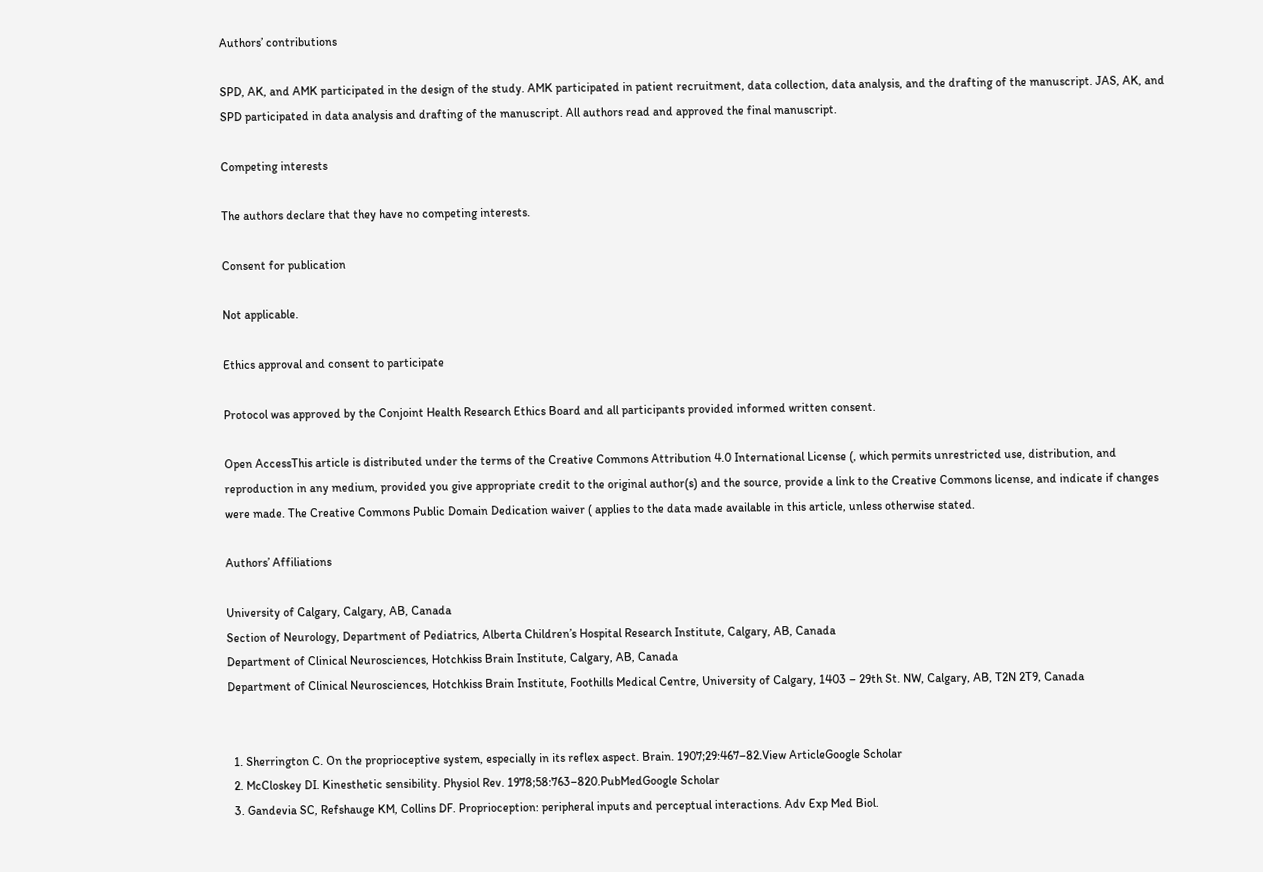Authors’ contributions

SPD, AK, and AMK participated in the design of the study. AMK participated in patient recruitment, data collection, data analysis, and the drafting of the manuscript. JAS, AK, and SPD participated in data analysis and drafting of the manuscript. All authors read and approved the final manuscript.

Competing interests

The authors declare that they have no competing interests.

Consent for publication

Not applicable.

Ethics approval and consent to participate

Protocol was approved by the Conjoint Health Research Ethics Board and all participants provided informed written consent.

Open AccessThis article is distributed under the terms of the Creative Commons Attribution 4.0 International License (, which permits unrestricted use, distribution, and reproduction in any medium, provided you give appropriate credit to the original author(s) and the source, provide a link to the Creative Commons license, and indicate if changes were made. The Creative Commons Public Domain Dedication waiver ( applies to the data made available in this article, unless otherwise stated.

Authors’ Affiliations

University of Calgary, Calgary, AB, Canada
Section of Neurology, Department of Pediatrics, Alberta Children’s Hospital Research Institute, Calgary, AB, Canada
Department of Clinical Neurosciences, Hotchkiss Brain Institute, Calgary, AB, Canada
Department of Clinical Neurosciences, Hotchkiss Brain Institute, Foothills Medical Centre, University of Calgary, 1403 – 29th St. NW, Calgary, AB, T2N 2T9, Canada


  1. Sherrington C. On the proprioceptive system, especially in its reflex aspect. Brain. 1907;29:467–82.View ArticleGoogle Scholar
  2. McCloskey DI. Kinesthetic sensibility. Physiol Rev. 1978;58:763–820.PubMedGoogle Scholar
  3. Gandevia SC, Refshauge KM, Collins DF. Proprioception: peripheral inputs and perceptual interactions. Adv Exp Med Biol.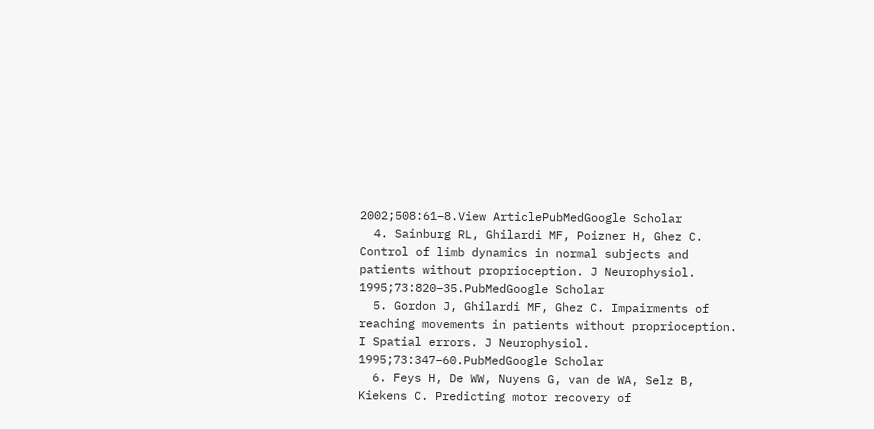2002;508:61–8.View ArticlePubMedGoogle Scholar
  4. Sainburg RL, Ghilardi MF, Poizner H, Ghez C. Control of limb dynamics in normal subjects and patients without proprioception. J Neurophysiol. 1995;73:820–35.PubMedGoogle Scholar
  5. Gordon J, Ghilardi MF, Ghez C. Impairments of reaching movements in patients without proprioception. I Spatial errors. J Neurophysiol. 1995;73:347–60.PubMedGoogle Scholar
  6. Feys H, De WW, Nuyens G, van de WA, Selz B, Kiekens C. Predicting motor recovery of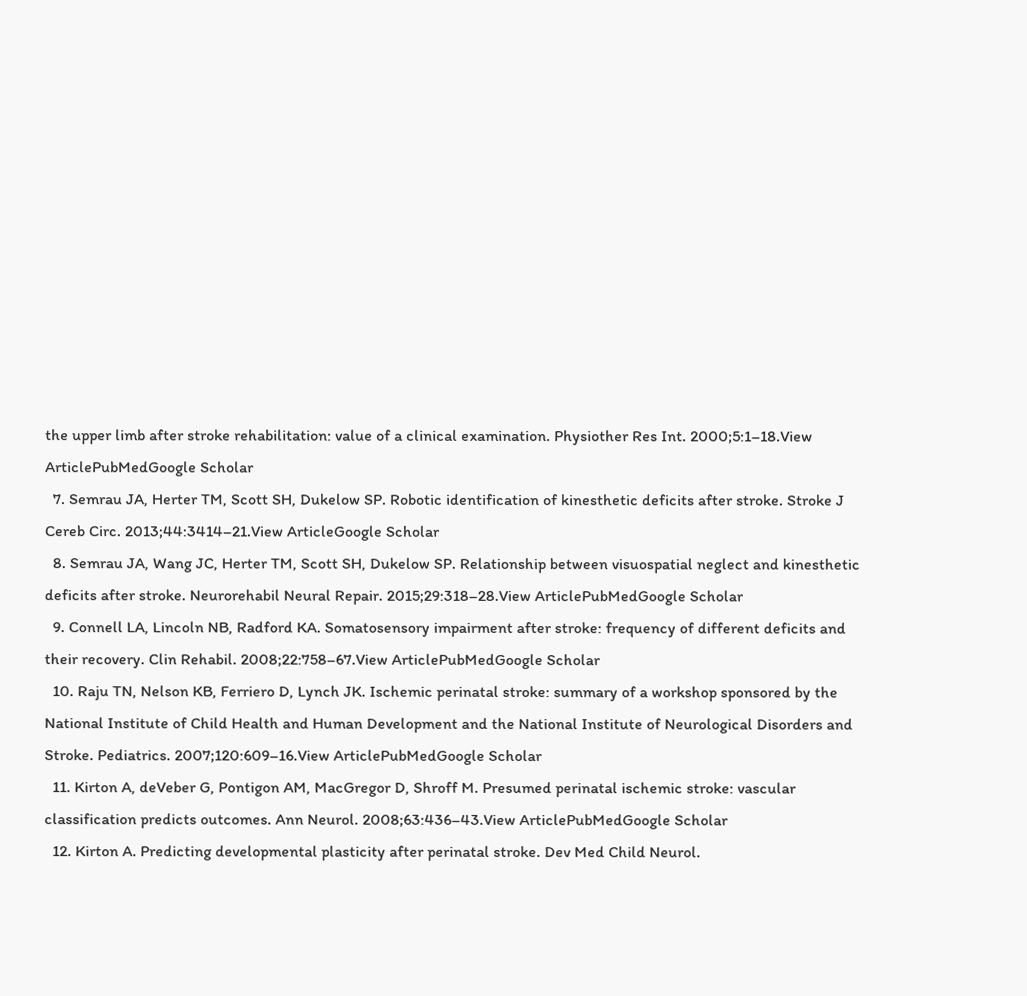the upper limb after stroke rehabilitation: value of a clinical examination. Physiother Res Int. 2000;5:1–18.View ArticlePubMedGoogle Scholar
  7. Semrau JA, Herter TM, Scott SH, Dukelow SP. Robotic identification of kinesthetic deficits after stroke. Stroke J Cereb Circ. 2013;44:3414–21.View ArticleGoogle Scholar
  8. Semrau JA, Wang JC, Herter TM, Scott SH, Dukelow SP. Relationship between visuospatial neglect and kinesthetic deficits after stroke. Neurorehabil Neural Repair. 2015;29:318–28.View ArticlePubMedGoogle Scholar
  9. Connell LA, Lincoln NB, Radford KA. Somatosensory impairment after stroke: frequency of different deficits and their recovery. Clin Rehabil. 2008;22:758–67.View ArticlePubMedGoogle Scholar
  10. Raju TN, Nelson KB, Ferriero D, Lynch JK. Ischemic perinatal stroke: summary of a workshop sponsored by the National Institute of Child Health and Human Development and the National Institute of Neurological Disorders and Stroke. Pediatrics. 2007;120:609–16.View ArticlePubMedGoogle Scholar
  11. Kirton A, deVeber G, Pontigon AM, MacGregor D, Shroff M. Presumed perinatal ischemic stroke: vascular classification predicts outcomes. Ann Neurol. 2008;63:436–43.View ArticlePubMedGoogle Scholar
  12. Kirton A. Predicting developmental plasticity after perinatal stroke. Dev Med Child Neurol.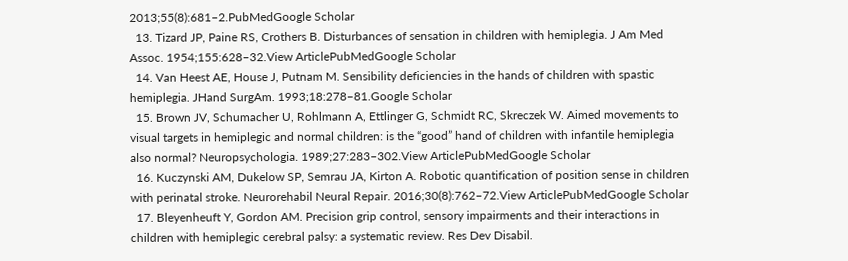2013;55(8):681–2.PubMedGoogle Scholar
  13. Tizard JP, Paine RS, Crothers B. Disturbances of sensation in children with hemiplegia. J Am Med Assoc. 1954;155:628–32.View ArticlePubMedGoogle Scholar
  14. Van Heest AE, House J, Putnam M. Sensibility deficiencies in the hands of children with spastic hemiplegia. JHand SurgAm. 1993;18:278–81.Google Scholar
  15. Brown JV, Schumacher U, Rohlmann A, Ettlinger G, Schmidt RC, Skreczek W. Aimed movements to visual targets in hemiplegic and normal children: is the “good” hand of children with infantile hemiplegia also normal? Neuropsychologia. 1989;27:283–302.View ArticlePubMedGoogle Scholar
  16. Kuczynski AM, Dukelow SP, Semrau JA, Kirton A. Robotic quantification of position sense in children with perinatal stroke. Neurorehabil Neural Repair. 2016;30(8):762–72.View ArticlePubMedGoogle Scholar
  17. Bleyenheuft Y, Gordon AM. Precision grip control, sensory impairments and their interactions in children with hemiplegic cerebral palsy: a systematic review. Res Dev Disabil.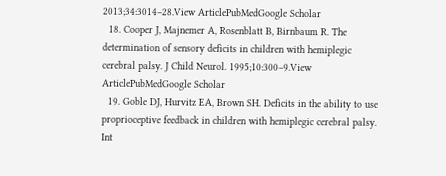2013;34:3014–28.View ArticlePubMedGoogle Scholar
  18. Cooper J, Majnemer A, Rosenblatt B, Birnbaum R. The determination of sensory deficits in children with hemiplegic cerebral palsy. J Child Neurol. 1995;10:300–9.View ArticlePubMedGoogle Scholar
  19. Goble DJ, Hurvitz EA, Brown SH. Deficits in the ability to use proprioceptive feedback in children with hemiplegic cerebral palsy. Int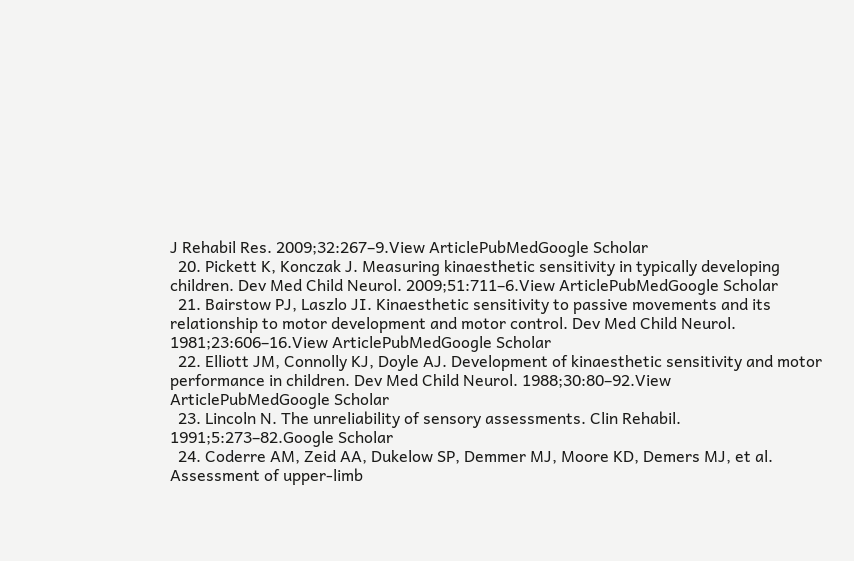J Rehabil Res. 2009;32:267–9.View ArticlePubMedGoogle Scholar
  20. Pickett K, Konczak J. Measuring kinaesthetic sensitivity in typically developing children. Dev Med Child Neurol. 2009;51:711–6.View ArticlePubMedGoogle Scholar
  21. Bairstow PJ, Laszlo JI. Kinaesthetic sensitivity to passive movements and its relationship to motor development and motor control. Dev Med Child Neurol. 1981;23:606–16.View ArticlePubMedGoogle Scholar
  22. Elliott JM, Connolly KJ, Doyle AJ. Development of kinaesthetic sensitivity and motor performance in children. Dev Med Child Neurol. 1988;30:80–92.View ArticlePubMedGoogle Scholar
  23. Lincoln N. The unreliability of sensory assessments. Clin Rehabil. 1991;5:273–82.Google Scholar
  24. Coderre AM, Zeid AA, Dukelow SP, Demmer MJ, Moore KD, Demers MJ, et al. Assessment of upper-limb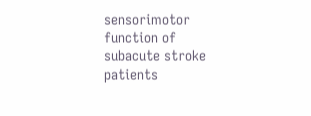sensorimotor function of subacute stroke patients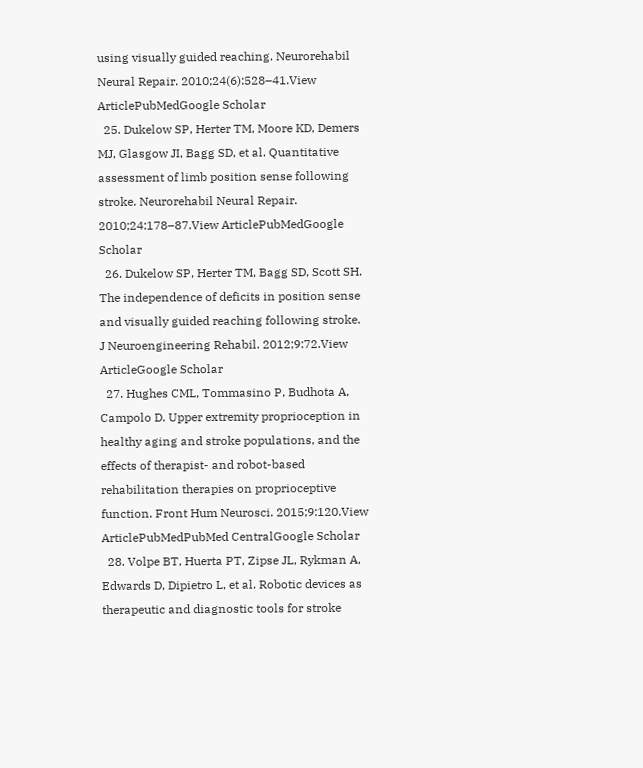using visually guided reaching. Neurorehabil Neural Repair. 2010;24(6):528–41.View ArticlePubMedGoogle Scholar
  25. Dukelow SP, Herter TM, Moore KD, Demers MJ, Glasgow JI, Bagg SD, et al. Quantitative assessment of limb position sense following stroke. Neurorehabil Neural Repair. 2010;24:178–87.View ArticlePubMedGoogle Scholar
  26. Dukelow SP, Herter TM, Bagg SD, Scott SH. The independence of deficits in position sense and visually guided reaching following stroke. J Neuroengineering Rehabil. 2012;9:72.View ArticleGoogle Scholar
  27. Hughes CML, Tommasino P, Budhota A, Campolo D. Upper extremity proprioception in healthy aging and stroke populations, and the effects of therapist- and robot-based rehabilitation therapies on proprioceptive function. Front Hum Neurosci. 2015;9:120.View ArticlePubMedPubMed CentralGoogle Scholar
  28. Volpe BT, Huerta PT, Zipse JL, Rykman A, Edwards D, Dipietro L, et al. Robotic devices as therapeutic and diagnostic tools for stroke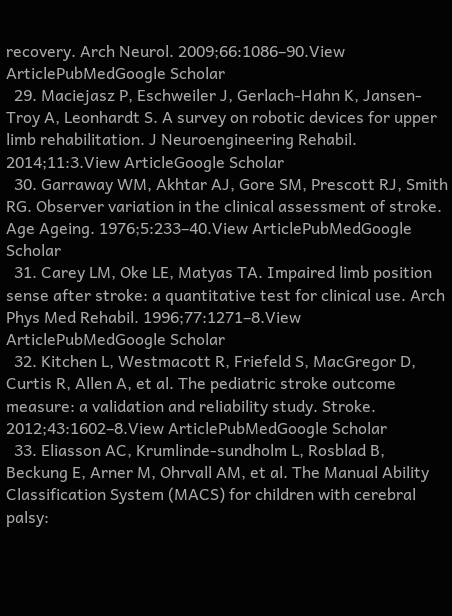recovery. Arch Neurol. 2009;66:1086–90.View ArticlePubMedGoogle Scholar
  29. Maciejasz P, Eschweiler J, Gerlach-Hahn K, Jansen-Troy A, Leonhardt S. A survey on robotic devices for upper limb rehabilitation. J Neuroengineering Rehabil. 2014;11:3.View ArticleGoogle Scholar
  30. Garraway WM, Akhtar AJ, Gore SM, Prescott RJ, Smith RG. Observer variation in the clinical assessment of stroke. Age Ageing. 1976;5:233–40.View ArticlePubMedGoogle Scholar
  31. Carey LM, Oke LE, Matyas TA. Impaired limb position sense after stroke: a quantitative test for clinical use. Arch Phys Med Rehabil. 1996;77:1271–8.View ArticlePubMedGoogle Scholar
  32. Kitchen L, Westmacott R, Friefeld S, MacGregor D, Curtis R, Allen A, et al. The pediatric stroke outcome measure: a validation and reliability study. Stroke. 2012;43:1602–8.View ArticlePubMedGoogle Scholar
  33. Eliasson AC, Krumlinde-sundholm L, Rosblad B, Beckung E, Arner M, Ohrvall AM, et al. The Manual Ability Classification System (MACS) for children with cerebral palsy: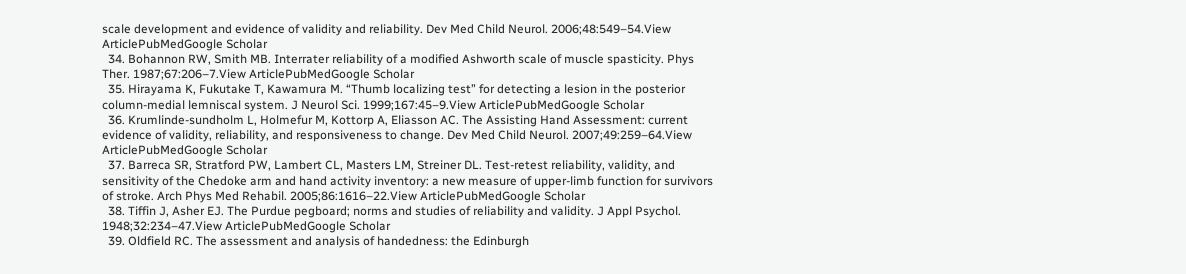scale development and evidence of validity and reliability. Dev Med Child Neurol. 2006;48:549–54.View ArticlePubMedGoogle Scholar
  34. Bohannon RW, Smith MB. Interrater reliability of a modified Ashworth scale of muscle spasticity. Phys Ther. 1987;67:206–7.View ArticlePubMedGoogle Scholar
  35. Hirayama K, Fukutake T, Kawamura M. “Thumb localizing test” for detecting a lesion in the posterior column-medial lemniscal system. J Neurol Sci. 1999;167:45–9.View ArticlePubMedGoogle Scholar
  36. Krumlinde-sundholm L, Holmefur M, Kottorp A, Eliasson AC. The Assisting Hand Assessment: current evidence of validity, reliability, and responsiveness to change. Dev Med Child Neurol. 2007;49:259–64.View ArticlePubMedGoogle Scholar
  37. Barreca SR, Stratford PW, Lambert CL, Masters LM, Streiner DL. Test-retest reliability, validity, and sensitivity of the Chedoke arm and hand activity inventory: a new measure of upper-limb function for survivors of stroke. Arch Phys Med Rehabil. 2005;86:1616–22.View ArticlePubMedGoogle Scholar
  38. Tiffin J, Asher EJ. The Purdue pegboard; norms and studies of reliability and validity. J Appl Psychol. 1948;32:234–47.View ArticlePubMedGoogle Scholar
  39. Oldfield RC. The assessment and analysis of handedness: the Edinburgh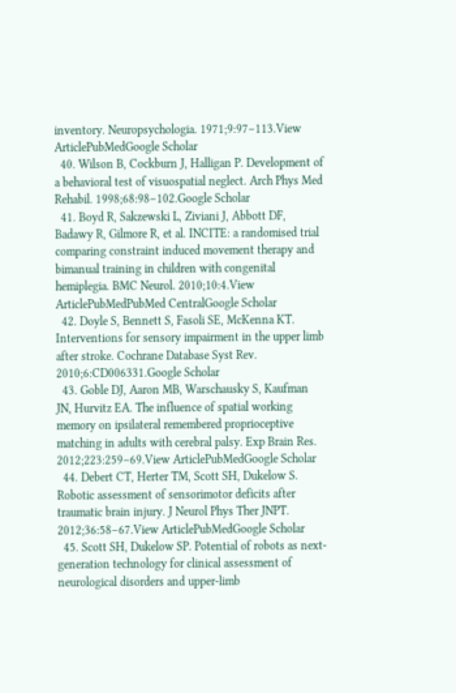inventory. Neuropsychologia. 1971;9:97–113.View ArticlePubMedGoogle Scholar
  40. Wilson B, Cockburn J, Halligan P. Development of a behavioral test of visuospatial neglect. Arch Phys Med Rehabil. 1998;68:98–102.Google Scholar
  41. Boyd R, Sakzewski L, Ziviani J, Abbott DF, Badawy R, Gilmore R, et al. INCITE: a randomised trial comparing constraint induced movement therapy and bimanual training in children with congenital hemiplegia. BMC Neurol. 2010;10:4.View ArticlePubMedPubMed CentralGoogle Scholar
  42. Doyle S, Bennett S, Fasoli SE, McKenna KT. Interventions for sensory impairment in the upper limb after stroke. Cochrane Database Syst Rev. 2010;6:CD006331.Google Scholar
  43. Goble DJ, Aaron MB, Warschausky S, Kaufman JN, Hurvitz EA. The influence of spatial working memory on ipsilateral remembered proprioceptive matching in adults with cerebral palsy. Exp Brain Res. 2012;223:259–69.View ArticlePubMedGoogle Scholar
  44. Debert CT, Herter TM, Scott SH, Dukelow S. Robotic assessment of sensorimotor deficits after traumatic brain injury. J Neurol Phys Ther JNPT. 2012;36:58–67.View ArticlePubMedGoogle Scholar
  45. Scott SH, Dukelow SP. Potential of robots as next-generation technology for clinical assessment of neurological disorders and upper-limb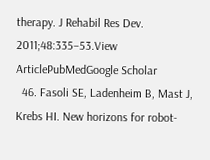therapy. J Rehabil Res Dev. 2011;48:335–53.View ArticlePubMedGoogle Scholar
  46. Fasoli SE, Ladenheim B, Mast J, Krebs HI. New horizons for robot-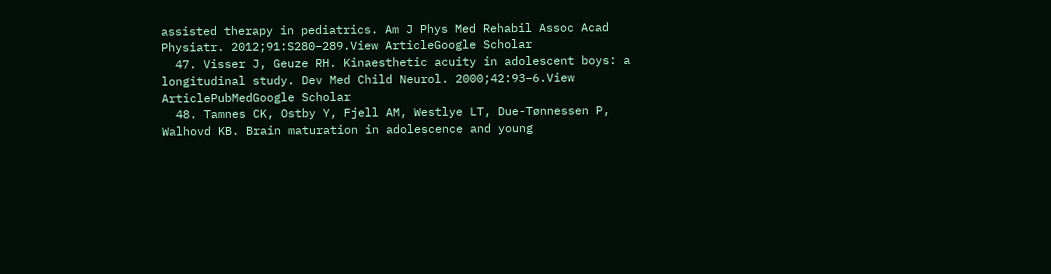assisted therapy in pediatrics. Am J Phys Med Rehabil Assoc Acad Physiatr. 2012;91:S280–289.View ArticleGoogle Scholar
  47. Visser J, Geuze RH. Kinaesthetic acuity in adolescent boys: a longitudinal study. Dev Med Child Neurol. 2000;42:93–6.View ArticlePubMedGoogle Scholar
  48. Tamnes CK, Ostby Y, Fjell AM, Westlye LT, Due-Tønnessen P, Walhovd KB. Brain maturation in adolescence and young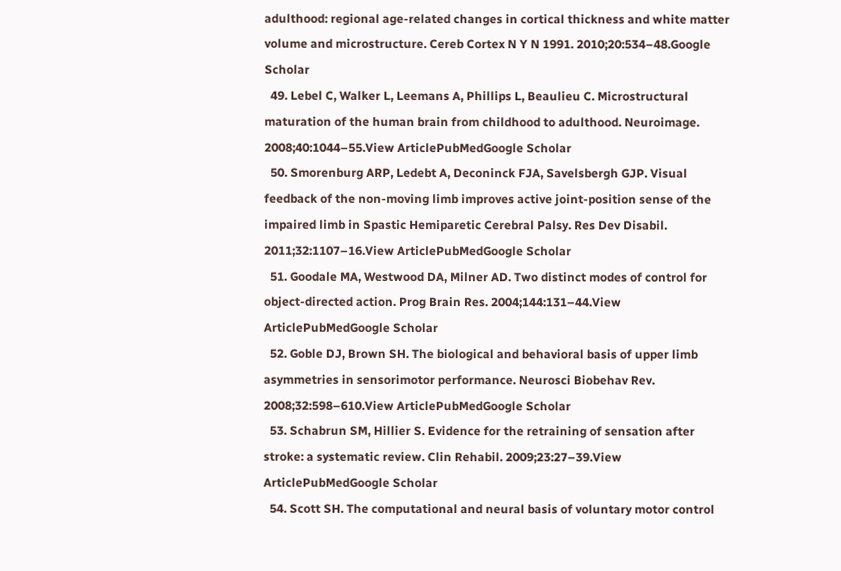adulthood: regional age-related changes in cortical thickness and white matter volume and microstructure. Cereb Cortex N Y N 1991. 2010;20:534–48.Google Scholar
  49. Lebel C, Walker L, Leemans A, Phillips L, Beaulieu C. Microstructural maturation of the human brain from childhood to adulthood. Neuroimage. 2008;40:1044–55.View ArticlePubMedGoogle Scholar
  50. Smorenburg ARP, Ledebt A, Deconinck FJA, Savelsbergh GJP. Visual feedback of the non-moving limb improves active joint-position sense of the impaired limb in Spastic Hemiparetic Cerebral Palsy. Res Dev Disabil. 2011;32:1107–16.View ArticlePubMedGoogle Scholar
  51. Goodale MA, Westwood DA, Milner AD. Two distinct modes of control for object-directed action. Prog Brain Res. 2004;144:131–44.View ArticlePubMedGoogle Scholar
  52. Goble DJ, Brown SH. The biological and behavioral basis of upper limb asymmetries in sensorimotor performance. Neurosci Biobehav Rev. 2008;32:598–610.View ArticlePubMedGoogle Scholar
  53. Schabrun SM, Hillier S. Evidence for the retraining of sensation after stroke: a systematic review. Clin Rehabil. 2009;23:27–39.View ArticlePubMedGoogle Scholar
  54. Scott SH. The computational and neural basis of voluntary motor control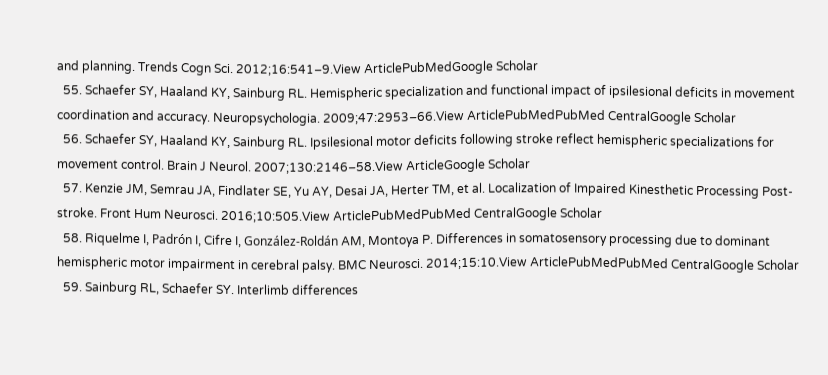and planning. Trends Cogn Sci. 2012;16:541–9.View ArticlePubMedGoogle Scholar
  55. Schaefer SY, Haaland KY, Sainburg RL. Hemispheric specialization and functional impact of ipsilesional deficits in movement coordination and accuracy. Neuropsychologia. 2009;47:2953–66.View ArticlePubMedPubMed CentralGoogle Scholar
  56. Schaefer SY, Haaland KY, Sainburg RL. Ipsilesional motor deficits following stroke reflect hemispheric specializations for movement control. Brain J Neurol. 2007;130:2146–58.View ArticleGoogle Scholar
  57. Kenzie JM, Semrau JA, Findlater SE, Yu AY, Desai JA, Herter TM, et al. Localization of Impaired Kinesthetic Processing Post-stroke. Front Hum Neurosci. 2016;10:505.View ArticlePubMedPubMed CentralGoogle Scholar
  58. Riquelme I, Padrón I, Cifre I, González-Roldán AM, Montoya P. Differences in somatosensory processing due to dominant hemispheric motor impairment in cerebral palsy. BMC Neurosci. 2014;15:10.View ArticlePubMedPubMed CentralGoogle Scholar
  59. Sainburg RL, Schaefer SY. Interlimb differences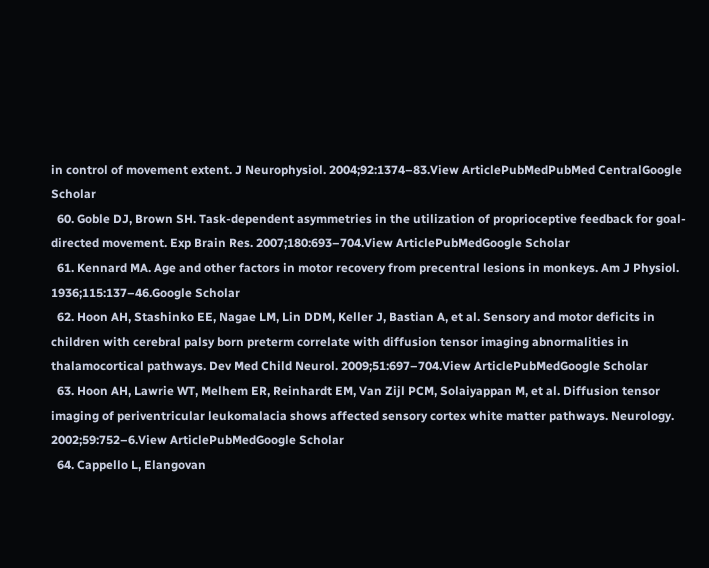in control of movement extent. J Neurophysiol. 2004;92:1374–83.View ArticlePubMedPubMed CentralGoogle Scholar
  60. Goble DJ, Brown SH. Task-dependent asymmetries in the utilization of proprioceptive feedback for goal-directed movement. Exp Brain Res. 2007;180:693–704.View ArticlePubMedGoogle Scholar
  61. Kennard MA. Age and other factors in motor recovery from precentral lesions in monkeys. Am J Physiol. 1936;115:137–46.Google Scholar
  62. Hoon AH, Stashinko EE, Nagae LM, Lin DDM, Keller J, Bastian A, et al. Sensory and motor deficits in children with cerebral palsy born preterm correlate with diffusion tensor imaging abnormalities in thalamocortical pathways. Dev Med Child Neurol. 2009;51:697–704.View ArticlePubMedGoogle Scholar
  63. Hoon AH, Lawrie WT, Melhem ER, Reinhardt EM, Van Zijl PCM, Solaiyappan M, et al. Diffusion tensor imaging of periventricular leukomalacia shows affected sensory cortex white matter pathways. Neurology. 2002;59:752–6.View ArticlePubMedGoogle Scholar
  64. Cappello L, Elangovan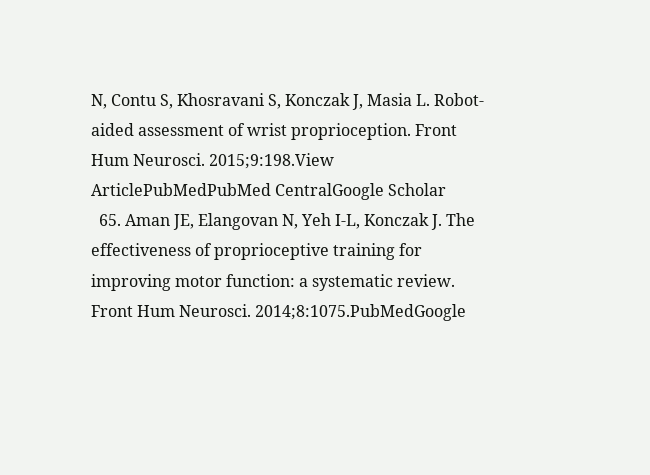N, Contu S, Khosravani S, Konczak J, Masia L. Robot-aided assessment of wrist proprioception. Front Hum Neurosci. 2015;9:198.View ArticlePubMedPubMed CentralGoogle Scholar
  65. Aman JE, Elangovan N, Yeh I-L, Konczak J. The effectiveness of proprioceptive training for improving motor function: a systematic review. Front Hum Neurosci. 2014;8:1075.PubMedGoogle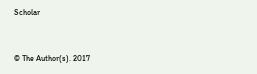Scholar


© The Author(s). 2017